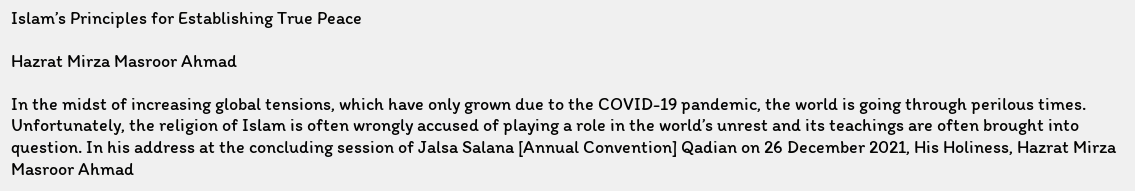Islam’s Principles for Establishing True Peace

Hazrat Mirza Masroor Ahmad

In the midst of increasing global tensions, which have only grown due to the COVID-19 pandemic, the world is going through perilous times. Unfortunately, the religion of Islam is often wrongly accused of playing a role in the world’s unrest and its teachings are often brought into question. In his address at the concluding session of Jalsa Salana [Annual Convention] Qadian on 26 December 2021, His Holiness, Hazrat Mirza Masroor Ahmad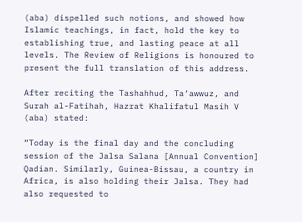(aba) dispelled such notions, and showed how Islamic teachings, in fact, hold the key to establishing true, and lasting peace at all levels. The Review of Religions is honoured to present the full translation of this address.

After reciting the Tashahhud, Ta‘awwuz, and Surah al-Fatihah, Hazrat Khalifatul Masih V (aba) stated:

“Today is the final day and the concluding session of the Jalsa Salana [Annual Convention] Qadian. Similarly, Guinea-Bissau, a country in Africa, is also holding their Jalsa. They had also requested to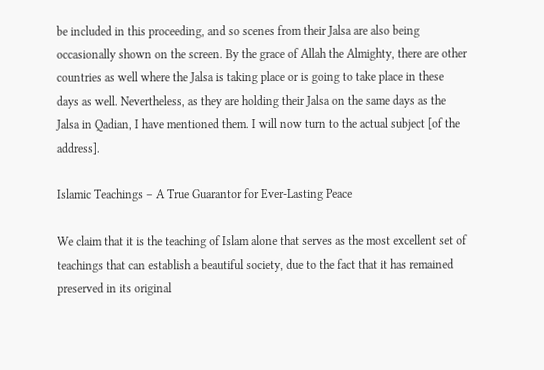be included in this proceeding, and so scenes from their Jalsa are also being occasionally shown on the screen. By the grace of Allah the Almighty, there are other countries as well where the Jalsa is taking place or is going to take place in these days as well. Nevertheless, as they are holding their Jalsa on the same days as the Jalsa in Qadian, I have mentioned them. I will now turn to the actual subject [of the address].

Islamic Teachings – A True Guarantor for Ever-Lasting Peace

We claim that it is the teaching of Islam alone that serves as the most excellent set of teachings that can establish a beautiful society, due to the fact that it has remained preserved in its original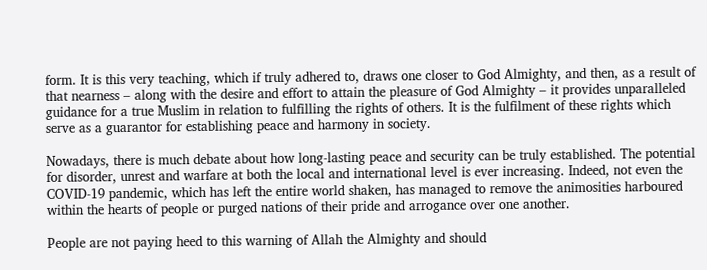form. It is this very teaching, which if truly adhered to, draws one closer to God Almighty, and then, as a result of that nearness – along with the desire and effort to attain the pleasure of God Almighty – it provides unparalleled guidance for a true Muslim in relation to fulfilling the rights of others. It is the fulfilment of these rights which serve as a guarantor for establishing peace and harmony in society.

Nowadays, there is much debate about how long-lasting peace and security can be truly established. The potential for disorder, unrest and warfare at both the local and international level is ever increasing. Indeed, not even the COVID-19 pandemic, which has left the entire world shaken, has managed to remove the animosities harboured within the hearts of people or purged nations of their pride and arrogance over one another.

People are not paying heed to this warning of Allah the Almighty and should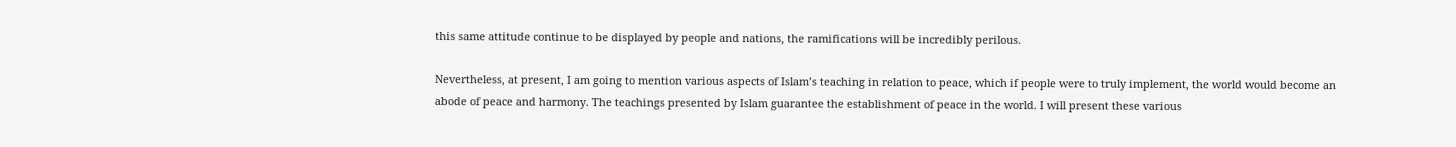this same attitude continue to be displayed by people and nations, the ramifications will be incredibly perilous.

Nevertheless, at present, I am going to mention various aspects of Islam’s teaching in relation to peace, which if people were to truly implement, the world would become an abode of peace and harmony. The teachings presented by Islam guarantee the establishment of peace in the world. I will present these various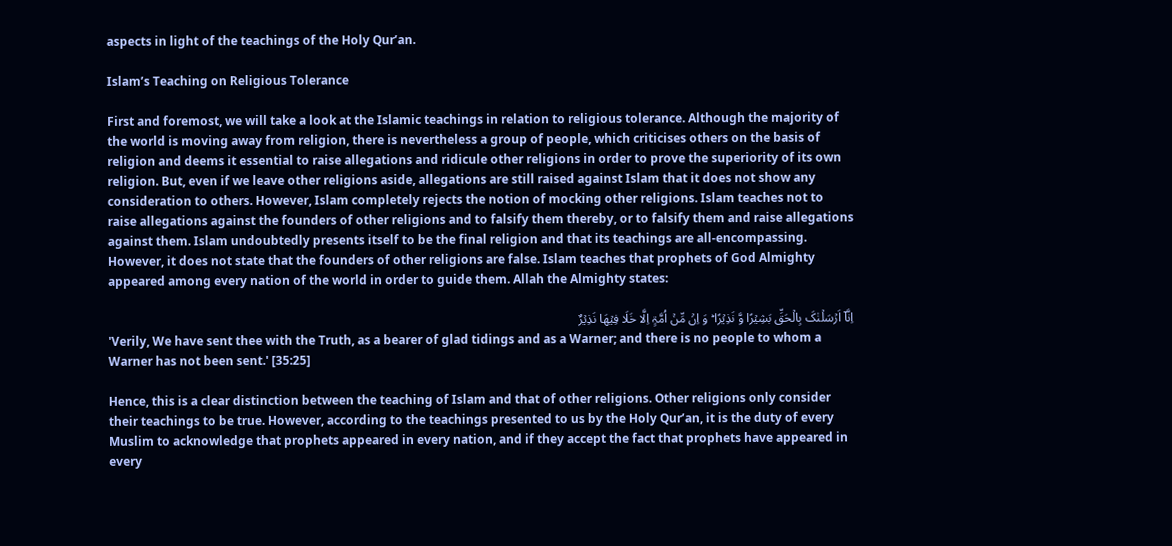aspects in light of the teachings of the Holy Qur’an.

Islam’s Teaching on Religious Tolerance

First and foremost, we will take a look at the Islamic teachings in relation to religious tolerance. Although the majority of the world is moving away from religion, there is nevertheless a group of people, which criticises others on the basis of religion and deems it essential to raise allegations and ridicule other religions in order to prove the superiority of its own religion. But, even if we leave other religions aside, allegations are still raised against Islam that it does not show any consideration to others. However, Islam completely rejects the notion of mocking other religions. Islam teaches not to raise allegations against the founders of other religions and to falsify them thereby, or to falsify them and raise allegations against them. Islam undoubtedly presents itself to be the final religion and that its teachings are all-encompassing. However, it does not state that the founders of other religions are false. Islam teaches that prophets of God Almighty appeared among every nation of the world in order to guide them. Allah the Almighty states:

اِنَّاۤ اَرۡسَلۡنٰکَ بِالۡحَقِّ بَشِیۡرًا وَّ نَذِیۡرًا ؕ وَ اِنۡ مِّنۡ اُمَّۃٍ اِلَّا خَلَا فِیۡھَا نَذِیۡرٌ
'Verily, We have sent thee with the Truth, as a bearer of glad tidings and as a Warner; and there is no people to whom a Warner has not been sent.' [35:25]

Hence, this is a clear distinction between the teaching of Islam and that of other religions. Other religions only consider their teachings to be true. However, according to the teachings presented to us by the Holy Qur’an, it is the duty of every Muslim to acknowledge that prophets appeared in every nation, and if they accept the fact that prophets have appeared in every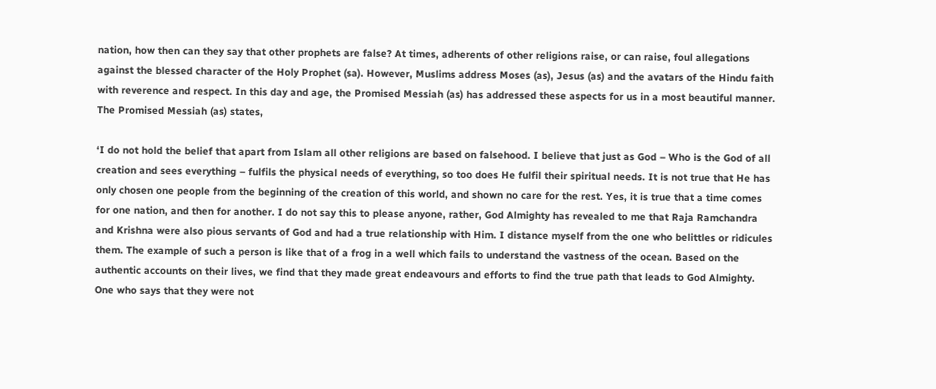nation, how then can they say that other prophets are false? At times, adherents of other religions raise, or can raise, foul allegations against the blessed character of the Holy Prophet (sa). However, Muslims address Moses (as), Jesus (as) and the avatars of the Hindu faith with reverence and respect. In this day and age, the Promised Messiah (as) has addressed these aspects for us in a most beautiful manner. The Promised Messiah (as) states,

‘I do not hold the belief that apart from Islam all other religions are based on falsehood. I believe that just as God – Who is the God of all creation and sees everything – fulfils the physical needs of everything, so too does He fulfil their spiritual needs. It is not true that He has only chosen one people from the beginning of the creation of this world, and shown no care for the rest. Yes, it is true that a time comes for one nation, and then for another. I do not say this to please anyone, rather, God Almighty has revealed to me that Raja Ramchandra and Krishna were also pious servants of God and had a true relationship with Him. I distance myself from the one who belittles or ridicules them. The example of such a person is like that of a frog in a well which fails to understand the vastness of the ocean. Based on the authentic accounts on their lives, we find that they made great endeavours and efforts to find the true path that leads to God Almighty. One who says that they were not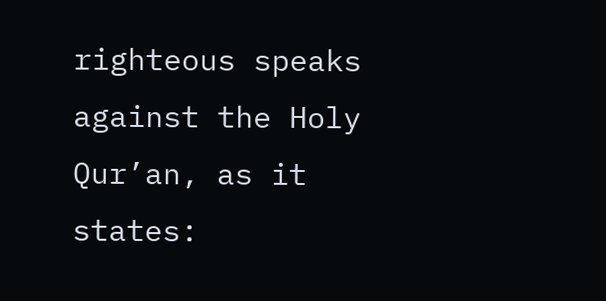righteous speaks against the Holy Qur’an, as it states: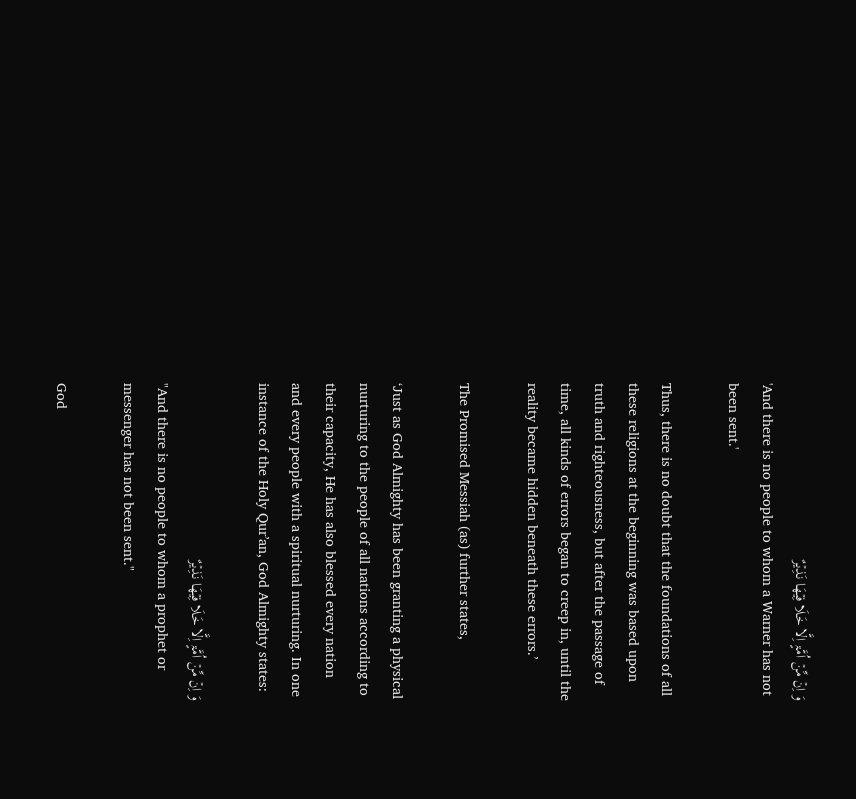وَ اِنۡ مِّنۡ اُمَّۃٍ اِلَّا خَلَا فِیۡھَا نَذِیۡرٌ
'And there is no people to whom a Warner has not been sent.'

Thus, there is no doubt that the foundations of all these religions at the beginning was based upon truth and righteousness, but after the passage of time, all kinds of errors began to creep in, until the reality became hidden beneath these errors.’

The Promised Messiah (as) further states,

‘Just as God Almighty has been granting a physical nurturing to the people of all nations according to their capacity, He has also blessed every nation and every people with a spiritual nurturing. In one instance of the Holy Qur’an, God Almighty states:

وَ اِنۡ مِّنۡ اُمَّۃٍ اِلَّا خَلَا فِیۡھَا نَذِیۡرٌ
"And there is no people to whom a prophet or messenger has not been sent."

God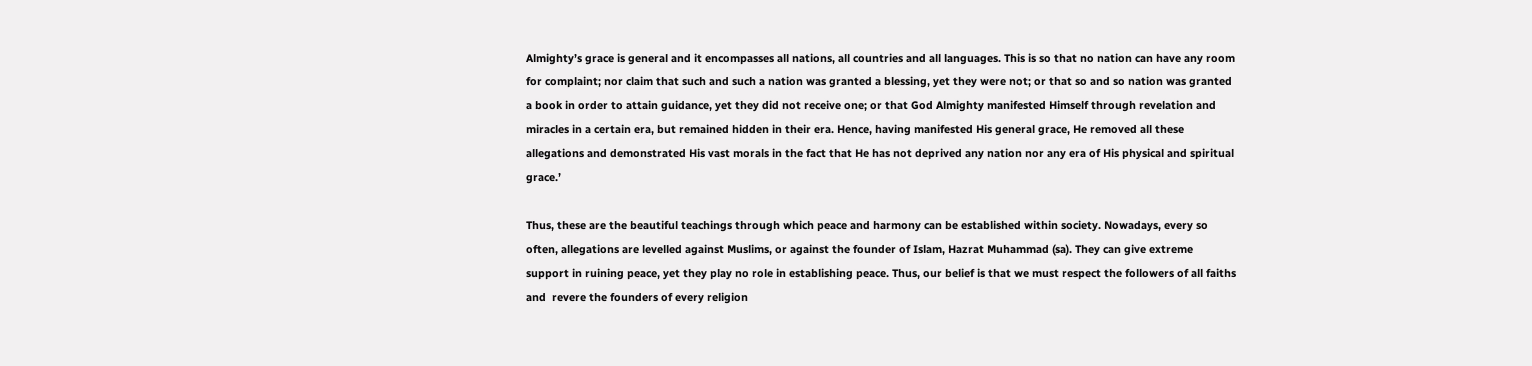Almighty’s grace is general and it encompasses all nations, all countries and all languages. This is so that no nation can have any room for complaint; nor claim that such and such a nation was granted a blessing, yet they were not; or that so and so nation was granted a book in order to attain guidance, yet they did not receive one; or that God Almighty manifested Himself through revelation and miracles in a certain era, but remained hidden in their era. Hence, having manifested His general grace, He removed all these allegations and demonstrated His vast morals in the fact that He has not deprived any nation nor any era of His physical and spiritual grace.’

Thus, these are the beautiful teachings through which peace and harmony can be established within society. Nowadays, every so often, allegations are levelled against Muslims, or against the founder of Islam, Hazrat Muhammad (sa). They can give extreme support in ruining peace, yet they play no role in establishing peace. Thus, our belief is that we must respect the followers of all faiths and  revere the founders of every religion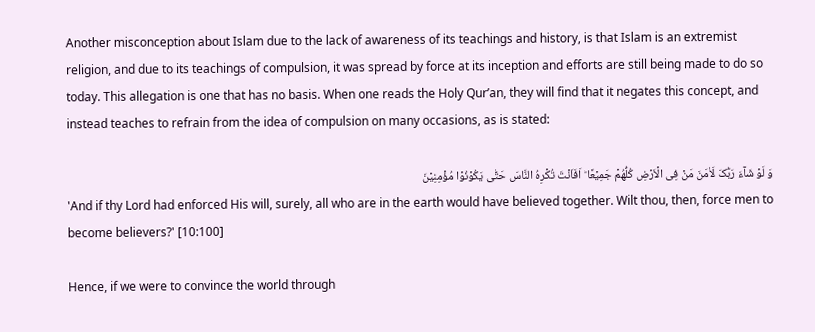Another misconception about Islam due to the lack of awareness of its teachings and history, is that Islam is an extremist religion, and due to its teachings of compulsion, it was spread by force at its inception and efforts are still being made to do so today. This allegation is one that has no basis. When one reads the Holy Qur’an, they will find that it negates this concept, and instead teaches to refrain from the idea of compulsion on many occasions, as is stated:

وَ لَوۡ شَآءَ رَبُّکَ لَاٰمَنَ مَنۡ فِی الۡاَرۡضِ کُلُّھُمۡ جَمِیۡعًا ؕ اَفَاَنۡتَ تُکۡرِہُ النَّاسَ حَتّٰی یَکُوۡنُوۡا مُؤۡمِنِیۡنَ
'And if thy Lord had enforced His will, surely, all who are in the earth would have believed together. Wilt thou, then, force men to become believers?' [10:100]

Hence, if we were to convince the world through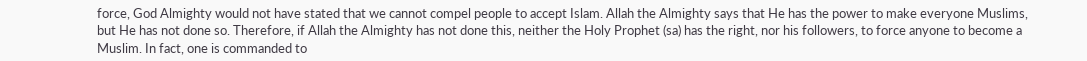force, God Almighty would not have stated that we cannot compel people to accept Islam. Allah the Almighty says that He has the power to make everyone Muslims, but He has not done so. Therefore, if Allah the Almighty has not done this, neither the Holy Prophet (sa) has the right, nor his followers, to force anyone to become a Muslim. In fact, one is commanded to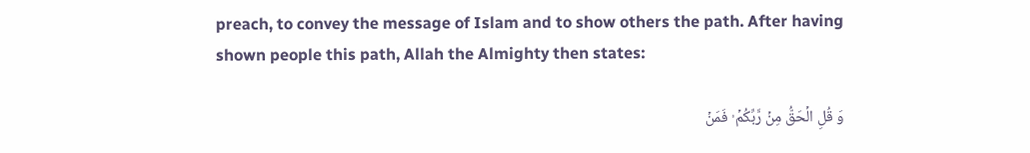preach, to convey the message of Islam and to show others the path. After having shown people this path, Allah the Almighty then states:

وَ قُلِ الۡحَقُّ مِنۡ رَّبِّکُمۡ ۟ فَمَنۡ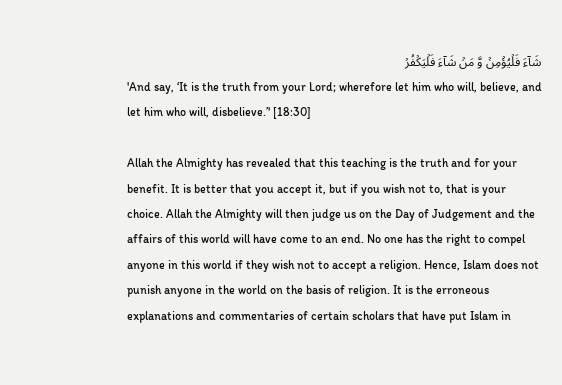شَآءَ فَلۡیُؤۡمِنۡ وَّ مَنۡ شَآءَ فَلۡیَکۡفُرۡ
'And say, ‘It is the truth from your Lord; wherefore let him who will, believe, and let him who will, disbelieve.’' [18:30]

Allah the Almighty has revealed that this teaching is the truth and for your benefit. It is better that you accept it, but if you wish not to, that is your choice. Allah the Almighty will then judge us on the Day of Judgement and the affairs of this world will have come to an end. No one has the right to compel anyone in this world if they wish not to accept a religion. Hence, Islam does not punish anyone in the world on the basis of religion. It is the erroneous explanations and commentaries of certain scholars that have put Islam in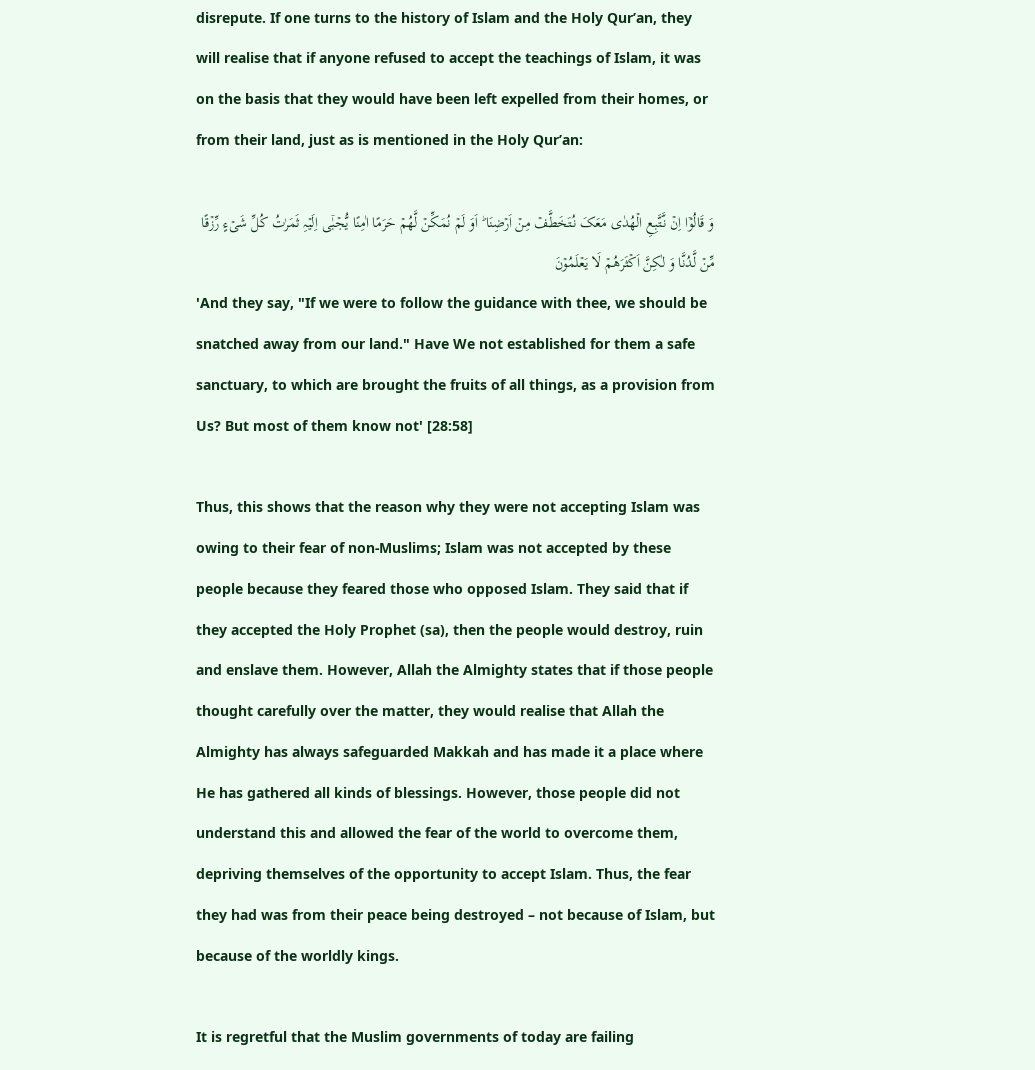disrepute. If one turns to the history of Islam and the Holy Qur’an, they will realise that if anyone refused to accept the teachings of Islam, it was on the basis that they would have been left expelled from their homes, or from their land, just as is mentioned in the Holy Qur’an:

وَ قَالُوۡۤا اِنۡ نَّتَّبِعِ الۡھُدٰی مَعَکَ نُتَخَطَّفۡ مِنۡ اَرۡضِنَا ؕ اَوَ لَمۡ نُمَکِّنۡ لَّھُمۡ حَرَمًا اٰمِنًا یُّجۡبٰۤی اِلَیۡہِ ثَمَرٰتُ کُلِّ شَیۡءٍ رِّزۡقًا مِّنۡ لَّدُنَّا وَ لٰکِنَّ اَکۡثَرَھُمۡ لَا یَعۡلَمُوۡنَ
'And they say, "If we were to follow the guidance with thee, we should be snatched away from our land." Have We not established for them a safe sanctuary, to which are brought the fruits of all things, as a provision from Us? But most of them know not' [28:58]

Thus, this shows that the reason why they were not accepting Islam was owing to their fear of non-Muslims; Islam was not accepted by these people because they feared those who opposed Islam. They said that if they accepted the Holy Prophet (sa), then the people would destroy, ruin and enslave them. However, Allah the Almighty states that if those people thought carefully over the matter, they would realise that Allah the Almighty has always safeguarded Makkah and has made it a place where He has gathered all kinds of blessings. However, those people did not understand this and allowed the fear of the world to overcome them, depriving themselves of the opportunity to accept Islam. Thus, the fear they had was from their peace being destroyed – not because of Islam, but because of the worldly kings.

It is regretful that the Muslim governments of today are failing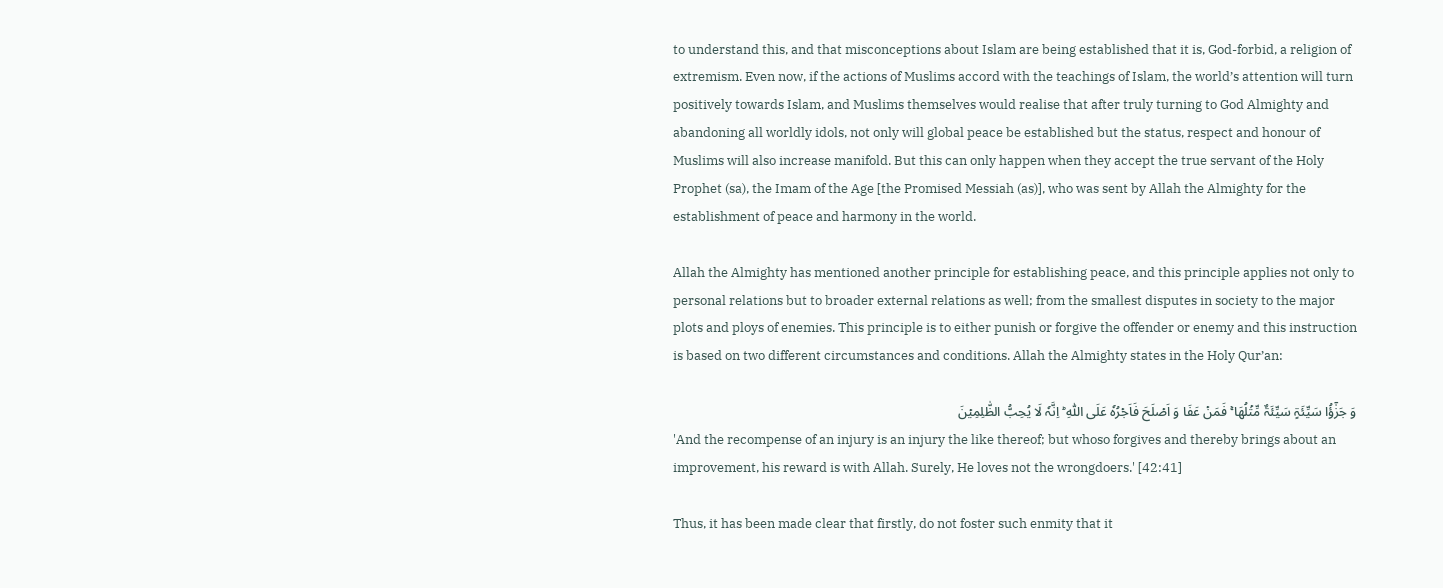to understand this, and that misconceptions about Islam are being established that it is, God-forbid, a religion of extremism. Even now, if the actions of Muslims accord with the teachings of Islam, the world’s attention will turn positively towards Islam, and Muslims themselves would realise that after truly turning to God Almighty and abandoning all worldly idols, not only will global peace be established but the status, respect and honour of Muslims will also increase manifold. But this can only happen when they accept the true servant of the Holy Prophet (sa), the Imam of the Age [the Promised Messiah (as)], who was sent by Allah the Almighty for the establishment of peace and harmony in the world.

Allah the Almighty has mentioned another principle for establishing peace, and this principle applies not only to personal relations but to broader external relations as well; from the smallest disputes in society to the major plots and ploys of enemies. This principle is to either punish or forgive the offender or enemy and this instruction is based on two different circumstances and conditions. Allah the Almighty states in the Holy Qur’an:

وَ جَزٰٓؤُا سَیِّئَۃٍ سَیِّئَۃٌ مِّثۡلُھَا ۚ فَمَنۡ عَفَا وَ اَصۡلَحَ فَاَجۡرُہٗ عَلَی اللّٰہِ ؕ اِنَّہٗ لَا یُحِبُّ الظّٰلِمِیۡنَ
'And the recompense of an injury is an injury the like thereof; but whoso forgives and thereby brings about an improvement, his reward is with Allah. Surely, He loves not the wrongdoers.' [42:41]

Thus, it has been made clear that firstly, do not foster such enmity that it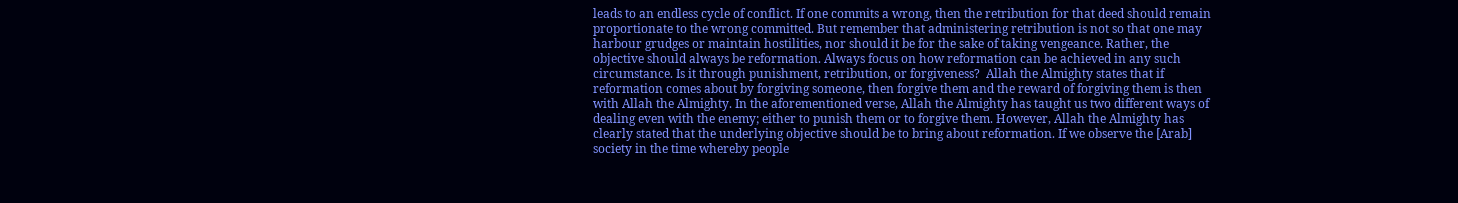leads to an endless cycle of conflict. If one commits a wrong, then the retribution for that deed should remain proportionate to the wrong committed. But remember that administering retribution is not so that one may harbour grudges or maintain hostilities, nor should it be for the sake of taking vengeance. Rather, the objective should always be reformation. Always focus on how reformation can be achieved in any such circumstance. Is it through punishment, retribution, or forgiveness?  Allah the Almighty states that if reformation comes about by forgiving someone, then forgive them and the reward of forgiving them is then with Allah the Almighty. In the aforementioned verse, Allah the Almighty has taught us two different ways of dealing even with the enemy; either to punish them or to forgive them. However, Allah the Almighty has clearly stated that the underlying objective should be to bring about reformation. If we observe the [Arab] society in the time whereby people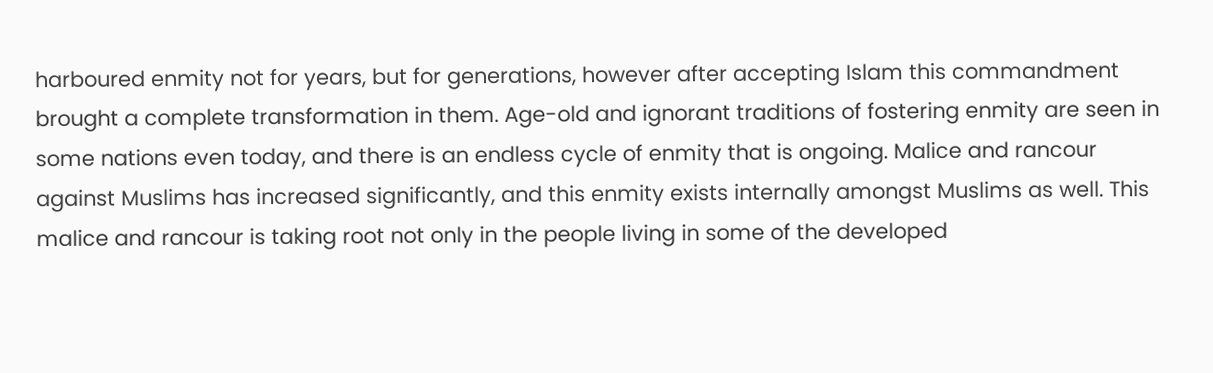harboured enmity not for years, but for generations, however after accepting Islam this commandment brought a complete transformation in them. Age-old and ignorant traditions of fostering enmity are seen in some nations even today, and there is an endless cycle of enmity that is ongoing. Malice and rancour against Muslims has increased significantly, and this enmity exists internally amongst Muslims as well. This malice and rancour is taking root not only in the people living in some of the developed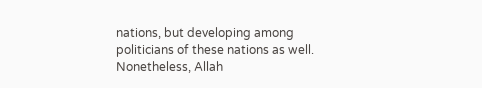nations, but developing among politicians of these nations as well. Nonetheless, Allah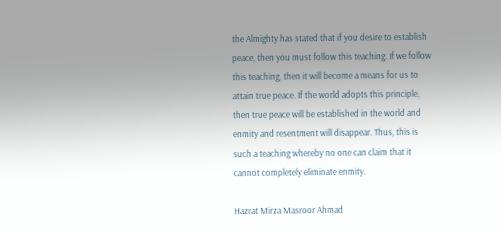the Almighty has stated that if you desire to establish peace, then you must follow this teaching. If we follow this teaching, then it will become a means for us to attain true peace. If the world adopts this principle, then true peace will be established in the world and enmity and resentment will disappear. Thus, this is such a teaching whereby no one can claim that it cannot completely eliminate enmity.

Hazrat Mirza Masroor Ahmad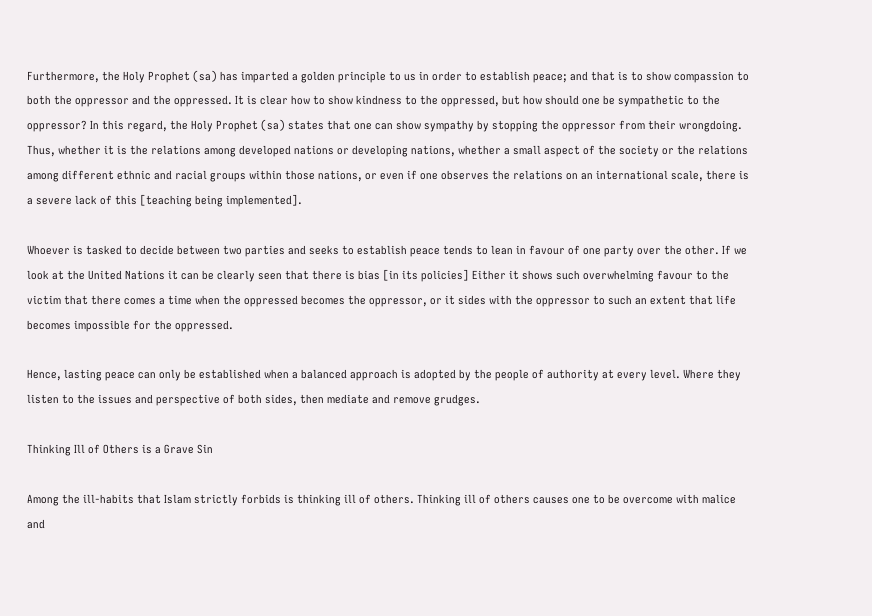Furthermore, the Holy Prophet (sa) has imparted a golden principle to us in order to establish peace; and that is to show compassion to both the oppressor and the oppressed. It is clear how to show kindness to the oppressed, but how should one be sympathetic to the oppressor? In this regard, the Holy Prophet (sa) states that one can show sympathy by stopping the oppressor from their wrongdoing. Thus, whether it is the relations among developed nations or developing nations, whether a small aspect of the society or the relations among different ethnic and racial groups within those nations, or even if one observes the relations on an international scale, there is a severe lack of this [teaching being implemented].

Whoever is tasked to decide between two parties and seeks to establish peace tends to lean in favour of one party over the other. If we look at the United Nations it can be clearly seen that there is bias [in its policies] Either it shows such overwhelming favour to the victim that there comes a time when the oppressed becomes the oppressor, or it sides with the oppressor to such an extent that life becomes impossible for the oppressed.

Hence, lasting peace can only be established when a balanced approach is adopted by the people of authority at every level. Where they listen to the issues and perspective of both sides, then mediate and remove grudges.

Thinking Ill of Others is a Grave Sin

Among the ill-habits that Islam strictly forbids is thinking ill of others. Thinking ill of others causes one to be overcome with malice and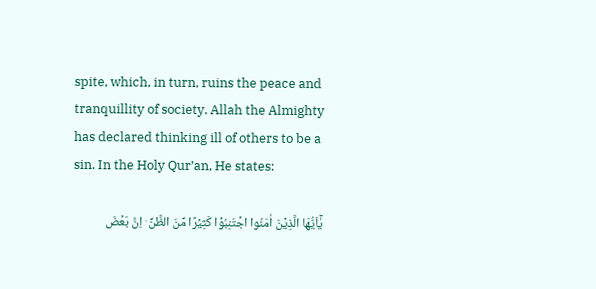spite, which, in turn, ruins the peace and tranquillity of society. Allah the Almighty has declared thinking ill of others to be a sin. In the Holy Qur’an, He states:

یٰۤاَیُّھَا الَّذِیۡنَ اٰمَنُوا اجۡتَنِبُوۡا کَثِیۡرًا مِّنَ الظَّنِّ ۫ اِنَّ بَعۡضَ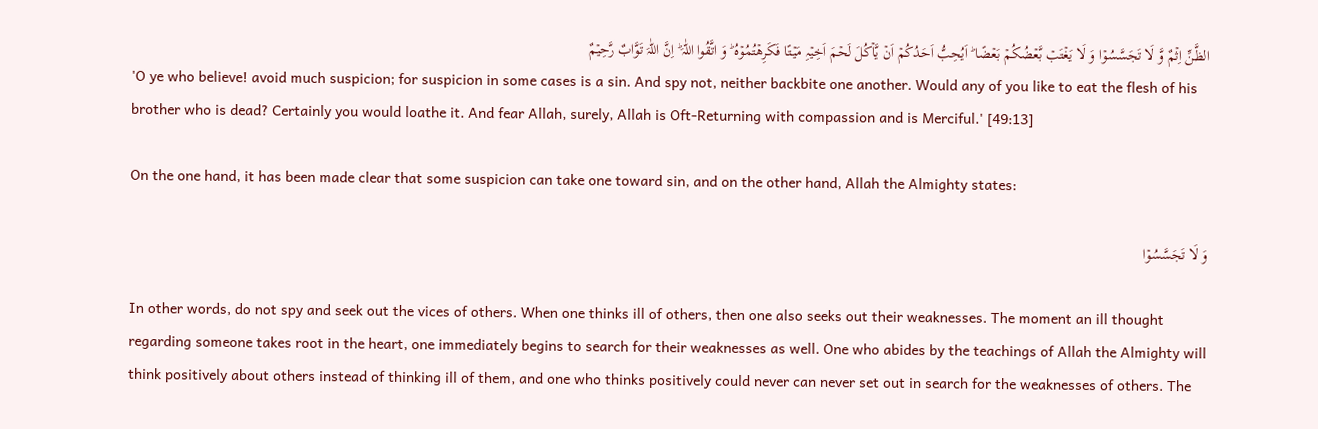الظَّنِّ اِثۡمٌ وَّ لَا تَجَسَّسُوۡا وَ لَا یَغۡتَبۡ بَّعۡضُکُمۡ بَعۡضًا ؕ اَیُحِبُّ اَحَدُکُمۡ اَنۡ یَّاۡکُلَ لَحۡمَ اَخِیۡہِ مَیۡتًا فَکَرِھۡتُمُوۡہُ ؕ وَ اتَّقُوا اللّٰہَ ؕ اِنَّ اللّٰہَ تَوَّابٌ رَّحِیۡمٌ
'O ye who believe! avoid much suspicion; for suspicion in some cases is a sin. And spy not, neither backbite one another. Would any of you like to eat the flesh of his brother who is dead? Certainly you would loathe it. And fear Allah, surely, Allah is Oft-Returning with compassion and is Merciful.' [49:13]

On the one hand, it has been made clear that some suspicion can take one toward sin, and on the other hand, Allah the Almighty states:

وَ لَا تَجَسَّسُوۡا

In other words, do not spy and seek out the vices of others. When one thinks ill of others, then one also seeks out their weaknesses. The moment an ill thought regarding someone takes root in the heart, one immediately begins to search for their weaknesses as well. One who abides by the teachings of Allah the Almighty will think positively about others instead of thinking ill of them, and one who thinks positively could never can never set out in search for the weaknesses of others. The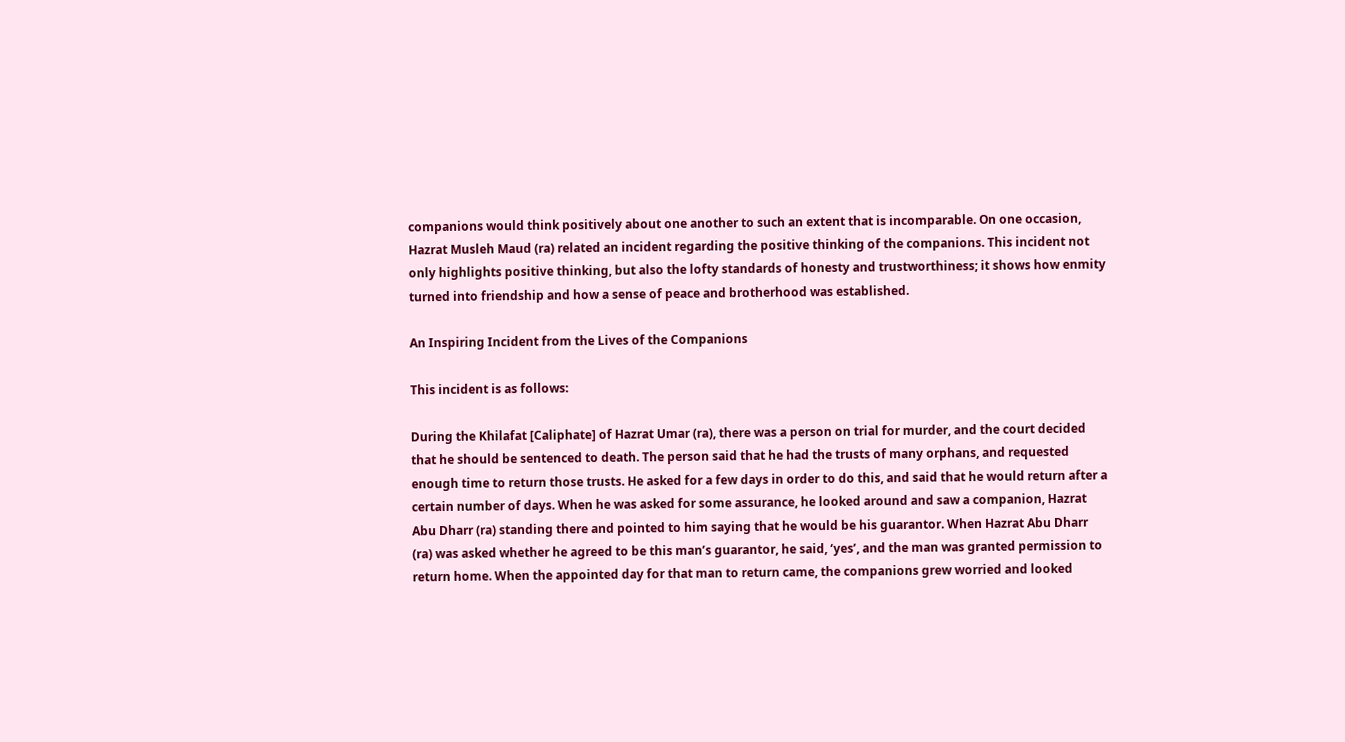companions would think positively about one another to such an extent that is incomparable. On one occasion, Hazrat Musleh Maud (ra) related an incident regarding the positive thinking of the companions. This incident not only highlights positive thinking, but also the lofty standards of honesty and trustworthiness; it shows how enmity turned into friendship and how a sense of peace and brotherhood was established.

An Inspiring Incident from the Lives of the Companions

This incident is as follows:

During the Khilafat [Caliphate] of Hazrat Umar (ra), there was a person on trial for murder, and the court decided that he should be sentenced to death. The person said that he had the trusts of many orphans, and requested enough time to return those trusts. He asked for a few days in order to do this, and said that he would return after a certain number of days. When he was asked for some assurance, he looked around and saw a companion, Hazrat Abu Dharr (ra) standing there and pointed to him saying that he would be his guarantor. When Hazrat Abu Dharr (ra) was asked whether he agreed to be this man’s guarantor, he said, ‘yes’, and the man was granted permission to return home. When the appointed day for that man to return came, the companions grew worried and looked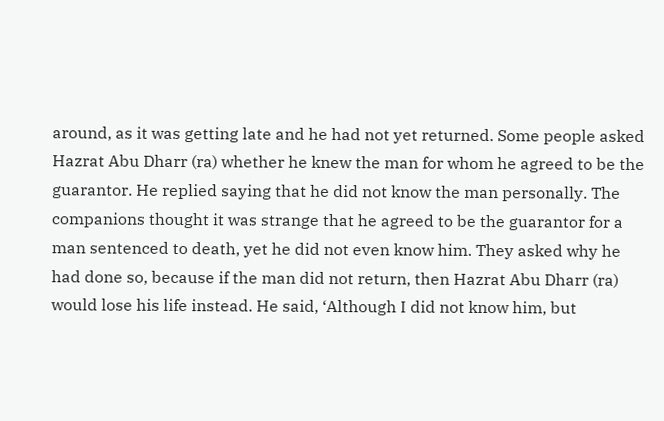around, as it was getting late and he had not yet returned. Some people asked Hazrat Abu Dharr (ra) whether he knew the man for whom he agreed to be the guarantor. He replied saying that he did not know the man personally. The companions thought it was strange that he agreed to be the guarantor for a man sentenced to death, yet he did not even know him. They asked why he had done so, because if the man did not return, then Hazrat Abu Dharr (ra) would lose his life instead. He said, ‘Although I did not know him, but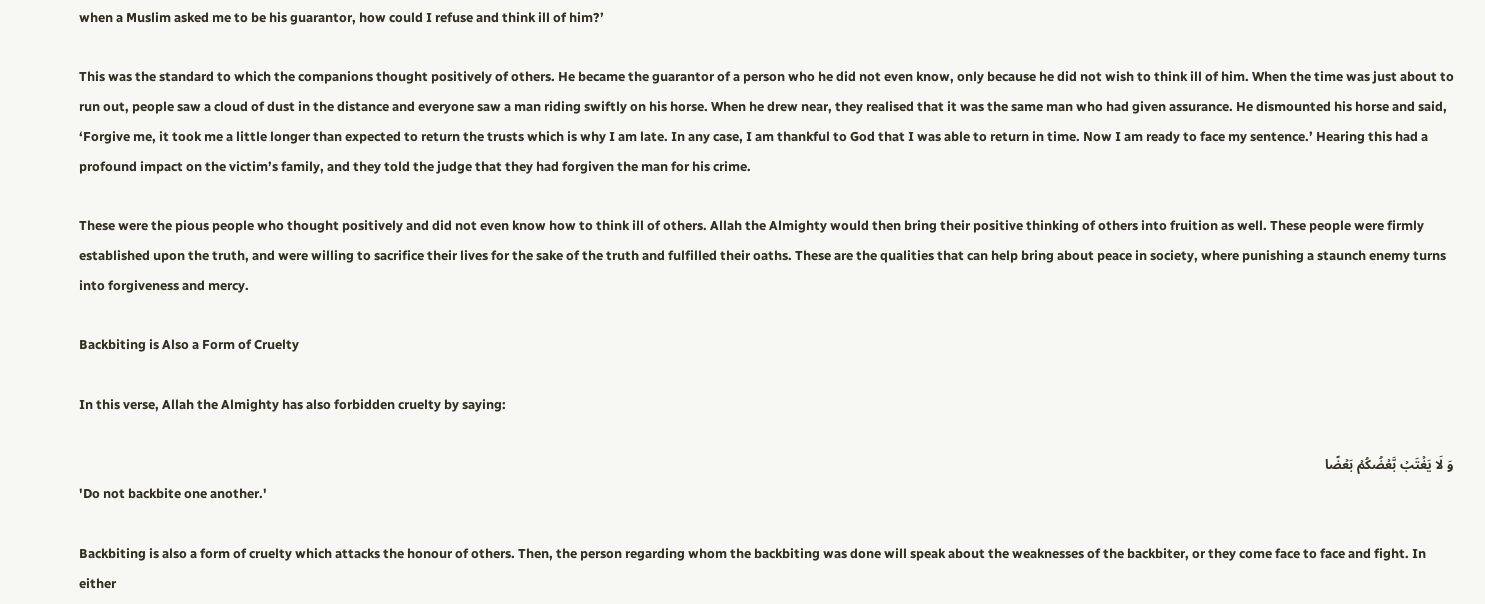when a Muslim asked me to be his guarantor, how could I refuse and think ill of him?’

This was the standard to which the companions thought positively of others. He became the guarantor of a person who he did not even know, only because he did not wish to think ill of him. When the time was just about to run out, people saw a cloud of dust in the distance and everyone saw a man riding swiftly on his horse. When he drew near, they realised that it was the same man who had given assurance. He dismounted his horse and said, ‘Forgive me, it took me a little longer than expected to return the trusts which is why I am late. In any case, I am thankful to God that I was able to return in time. Now I am ready to face my sentence.’ Hearing this had a profound impact on the victim’s family, and they told the judge that they had forgiven the man for his crime.

These were the pious people who thought positively and did not even know how to think ill of others. Allah the Almighty would then bring their positive thinking of others into fruition as well. These people were firmly established upon the truth, and were willing to sacrifice their lives for the sake of the truth and fulfilled their oaths. These are the qualities that can help bring about peace in society, where punishing a staunch enemy turns into forgiveness and mercy.

Backbiting is Also a Form of Cruelty

In this verse, Allah the Almighty has also forbidden cruelty by saying:

وَ لَا یَغۡتَبۡ بَّعۡضُکُمۡ بَعۡضًا
'Do not backbite one another.'

Backbiting is also a form of cruelty which attacks the honour of others. Then, the person regarding whom the backbiting was done will speak about the weaknesses of the backbiter, or they come face to face and fight. In either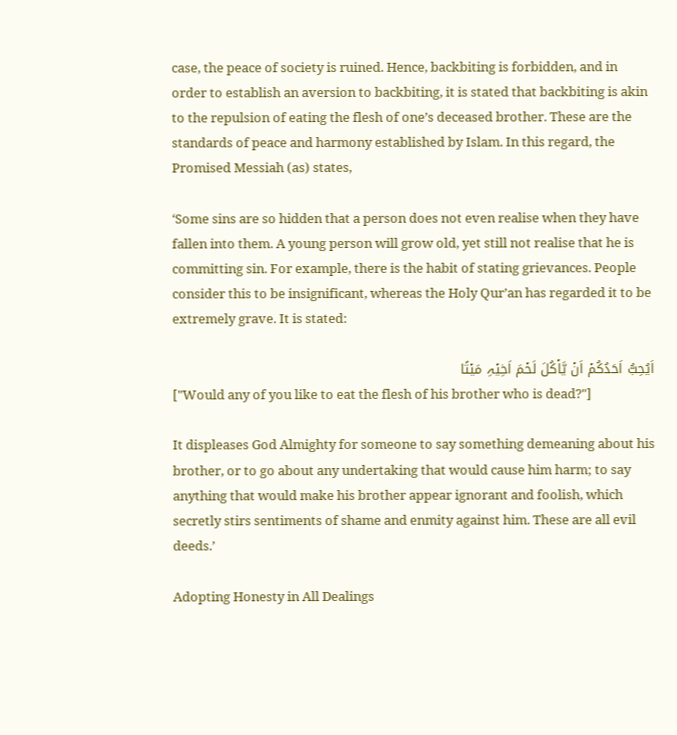case, the peace of society is ruined. Hence, backbiting is forbidden, and in order to establish an aversion to backbiting, it is stated that backbiting is akin to the repulsion of eating the flesh of one’s deceased brother. These are the standards of peace and harmony established by Islam. In this regard, the Promised Messiah (as) states,

‘Some sins are so hidden that a person does not even realise when they have fallen into them. A young person will grow old, yet still not realise that he is committing sin. For example, there is the habit of stating grievances. People consider this to be insignificant, whereas the Holy Qur’an has regarded it to be extremely grave. It is stated:

اَیُحِبُّ اَحَدُکُمۡ اَنۡ یَّاۡکُلَ لَحۡمَ اَخِیۡہِ مَیۡتًا
["Would any of you like to eat the flesh of his brother who is dead?"]

It displeases God Almighty for someone to say something demeaning about his brother, or to go about any undertaking that would cause him harm; to say anything that would make his brother appear ignorant and foolish, which secretly stirs sentiments of shame and enmity against him. These are all evil deeds.’

Adopting Honesty in All Dealings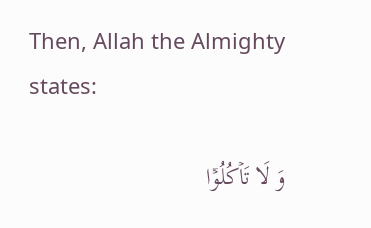Then, Allah the Almighty states:

وَ لَا تَاۡکُلُوۡۤا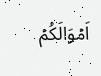اَمۡوَالَکُمۡ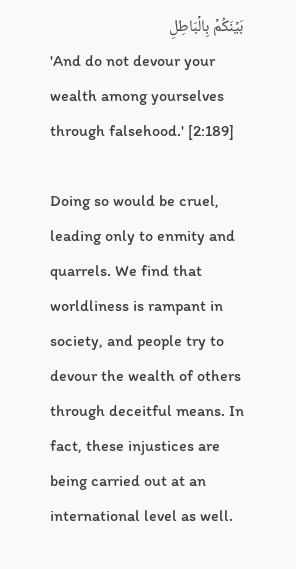بَیۡنَکُمۡ بِالۡبَاطِلِ
'And do not devour your wealth among yourselves through falsehood.' [2:189]

Doing so would be cruel, leading only to enmity and quarrels. We find that worldliness is rampant in society, and people try to devour the wealth of others through deceitful means. In fact, these injustices are being carried out at an international level as well.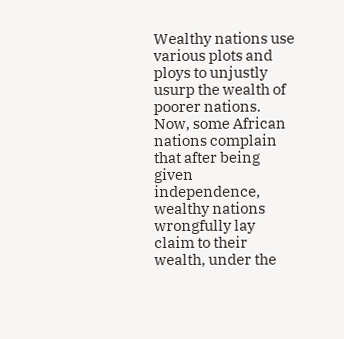Wealthy nations use various plots and ploys to unjustly usurp the wealth of poorer nations. Now, some African nations complain that after being given independence, wealthy nations wrongfully lay claim to their wealth, under the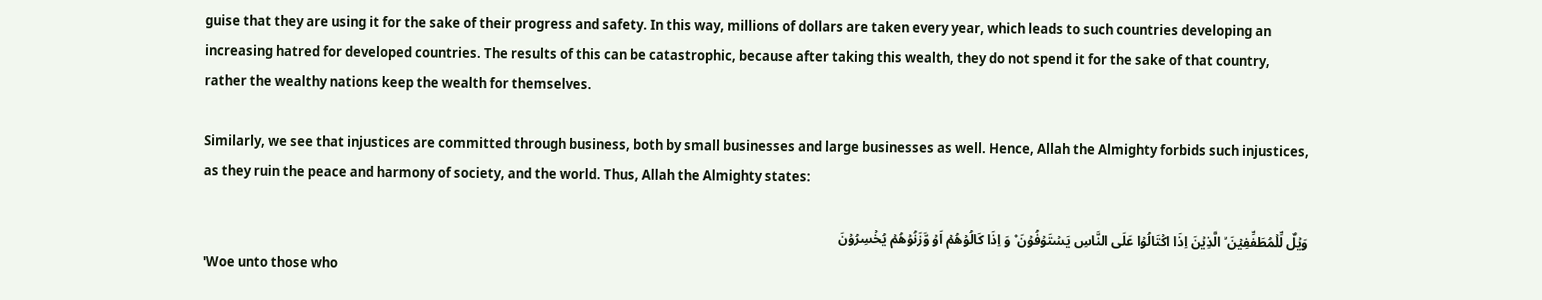guise that they are using it for the sake of their progress and safety. In this way, millions of dollars are taken every year, which leads to such countries developing an increasing hatred for developed countries. The results of this can be catastrophic, because after taking this wealth, they do not spend it for the sake of that country, rather the wealthy nations keep the wealth for themselves.

Similarly, we see that injustices are committed through business, both by small businesses and large businesses as well. Hence, Allah the Almighty forbids such injustices, as they ruin the peace and harmony of society, and the world. Thus, Allah the Almighty states:

وَیۡلٌ لِّلۡمُطَفِّفِیۡنَ ۙ الَّذِیۡنَ اِذَا اکۡتَالُوۡا عَلَی النَّاسِ یَسۡتَوۡفُوۡنَ ۫ وَ اِذَا کَالُوۡھُمۡ اَوۡ وَّزَنُوۡھُمۡ یُخۡسِرُوۡنَ
'Woe unto those who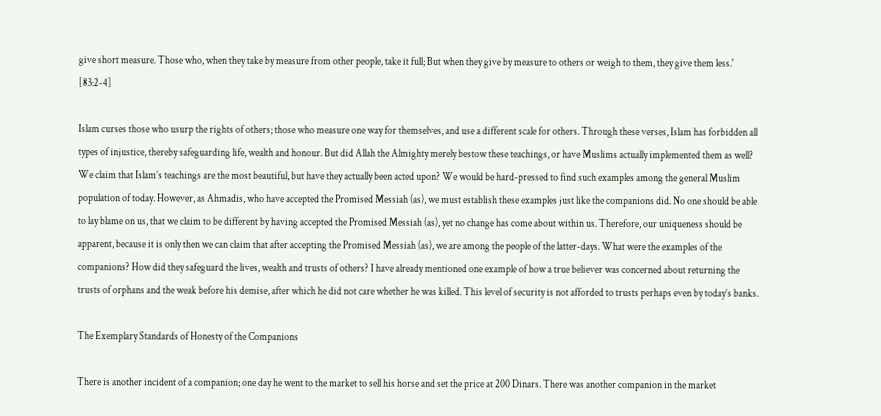give short measure. Those who, when they take by measure from other people, take it full; But when they give by measure to others or weigh to them, they give them less.' [83:2-4]

Islam curses those who usurp the rights of others; those who measure one way for themselves, and use a different scale for others. Through these verses, Islam has forbidden all types of injustice, thereby safeguarding life, wealth and honour. But did Allah the Almighty merely bestow these teachings, or have Muslims actually implemented them as well? We claim that Islam’s teachings are the most beautiful, but have they actually been acted upon? We would be hard-pressed to find such examples among the general Muslim population of today. However, as Ahmadis, who have accepted the Promised Messiah (as), we must establish these examples just like the companions did. No one should be able to lay blame on us, that we claim to be different by having accepted the Promised Messiah (as), yet no change has come about within us. Therefore, our uniqueness should be apparent, because it is only then we can claim that after accepting the Promised Messiah (as), we are among the people of the latter-days. What were the examples of the companions? How did they safeguard the lives, wealth and trusts of others? I have already mentioned one example of how a true believer was concerned about returning the trusts of orphans and the weak before his demise, after which he did not care whether he was killed. This level of security is not afforded to trusts perhaps even by today’s banks.

The Exemplary Standards of Honesty of the Companions

There is another incident of a companion; one day he went to the market to sell his horse and set the price at 200 Dinars. There was another companion in the market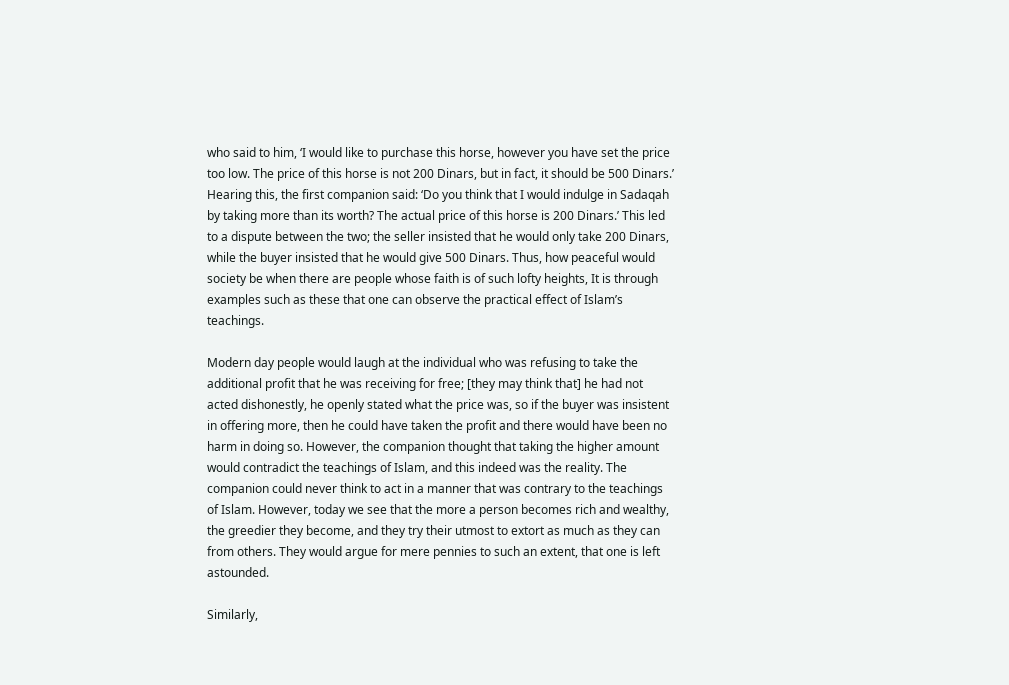who said to him, ‘I would like to purchase this horse, however you have set the price too low. The price of this horse is not 200 Dinars, but in fact, it should be 500 Dinars.’ Hearing this, the first companion said: ‘Do you think that I would indulge in Sadaqah by taking more than its worth? The actual price of this horse is 200 Dinars.’ This led to a dispute between the two; the seller insisted that he would only take 200 Dinars, while the buyer insisted that he would give 500 Dinars. Thus, how peaceful would society be when there are people whose faith is of such lofty heights, It is through examples such as these that one can observe the practical effect of Islam’s teachings.

Modern day people would laugh at the individual who was refusing to take the additional profit that he was receiving for free; [they may think that] he had not acted dishonestly, he openly stated what the price was, so if the buyer was insistent in offering more, then he could have taken the profit and there would have been no harm in doing so. However, the companion thought that taking the higher amount would contradict the teachings of Islam, and this indeed was the reality. The companion could never think to act in a manner that was contrary to the teachings of Islam. However, today we see that the more a person becomes rich and wealthy, the greedier they become, and they try their utmost to extort as much as they can from others. They would argue for mere pennies to such an extent, that one is left astounded.

Similarly,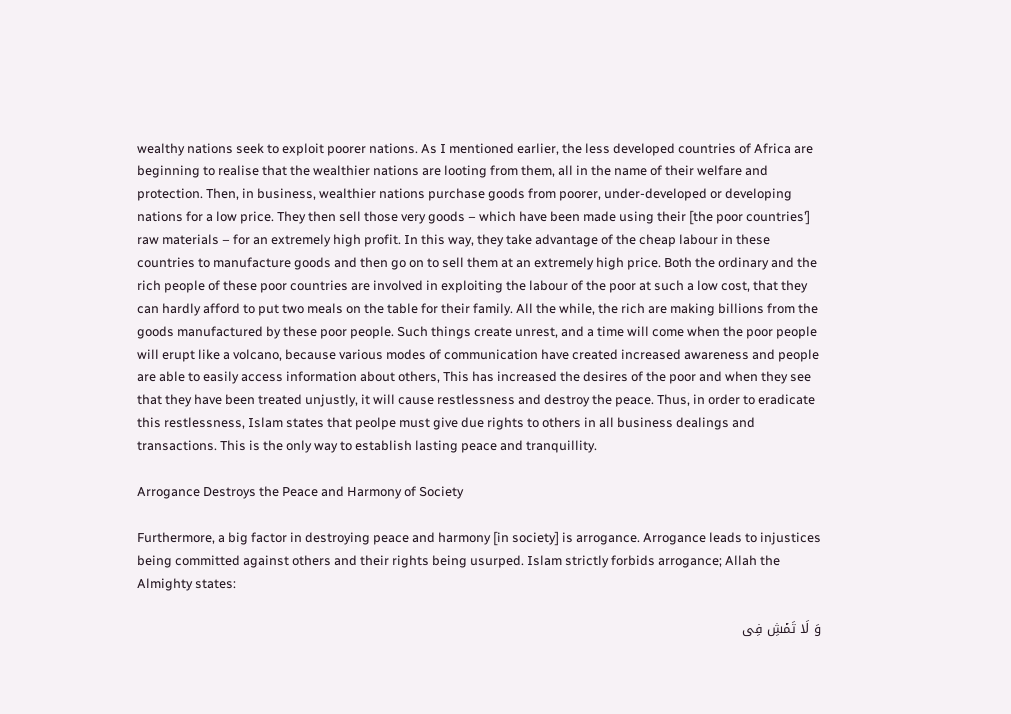wealthy nations seek to exploit poorer nations. As I mentioned earlier, the less developed countries of Africa are beginning to realise that the wealthier nations are looting from them, all in the name of their welfare and protection. Then, in business, wealthier nations purchase goods from poorer, under-developed or developing nations for a low price. They then sell those very goods – which have been made using their [the poor countries’] raw materials – for an extremely high profit. In this way, they take advantage of the cheap labour in these countries to manufacture goods and then go on to sell them at an extremely high price. Both the ordinary and the rich people of these poor countries are involved in exploiting the labour of the poor at such a low cost, that they can hardly afford to put two meals on the table for their family. All the while, the rich are making billions from the goods manufactured by these poor people. Such things create unrest, and a time will come when the poor people will erupt like a volcano, because various modes of communication have created increased awareness and people are able to easily access information about others, This has increased the desires of the poor and when they see that they have been treated unjustly, it will cause restlessness and destroy the peace. Thus, in order to eradicate this restlessness, Islam states that peolpe must give due rights to others in all business dealings and transactions. This is the only way to establish lasting peace and tranquillity.

Arrogance Destroys the Peace and Harmony of Society

Furthermore, a big factor in destroying peace and harmony [in society] is arrogance. Arrogance leads to injustices being committed against others and their rights being usurped. Islam strictly forbids arrogance; Allah the Almighty states:

وَ لَا تَمۡشِ فِی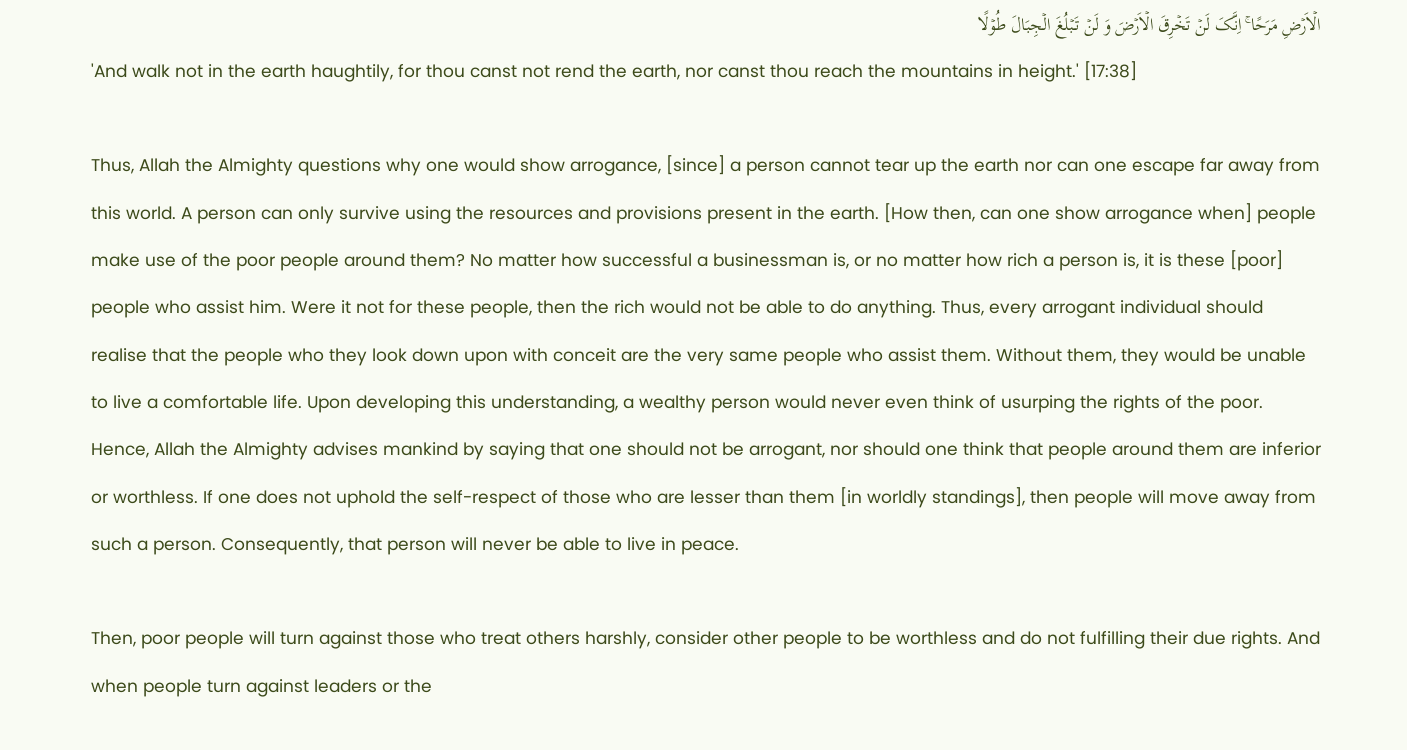الۡاَرۡضِ مَرَحًا ۚ اِنَّکَ لَنۡ تَخۡرِقَ الۡاَرۡضَ وَ لَنۡ تَبۡلُغَ الۡجِبَالَ طُوۡلًا
'And walk not in the earth haughtily, for thou canst not rend the earth, nor canst thou reach the mountains in height.' [17:38]

Thus, Allah the Almighty questions why one would show arrogance, [since] a person cannot tear up the earth nor can one escape far away from this world. A person can only survive using the resources and provisions present in the earth. [How then, can one show arrogance when] people make use of the poor people around them? No matter how successful a businessman is, or no matter how rich a person is, it is these [poor] people who assist him. Were it not for these people, then the rich would not be able to do anything. Thus, every arrogant individual should realise that the people who they look down upon with conceit are the very same people who assist them. Without them, they would be unable to live a comfortable life. Upon developing this understanding, a wealthy person would never even think of usurping the rights of the poor. Hence, Allah the Almighty advises mankind by saying that one should not be arrogant, nor should one think that people around them are inferior or worthless. If one does not uphold the self-respect of those who are lesser than them [in worldly standings], then people will move away from such a person. Consequently, that person will never be able to live in peace.

Then, poor people will turn against those who treat others harshly, consider other people to be worthless and do not fulfilling their due rights. And when people turn against leaders or the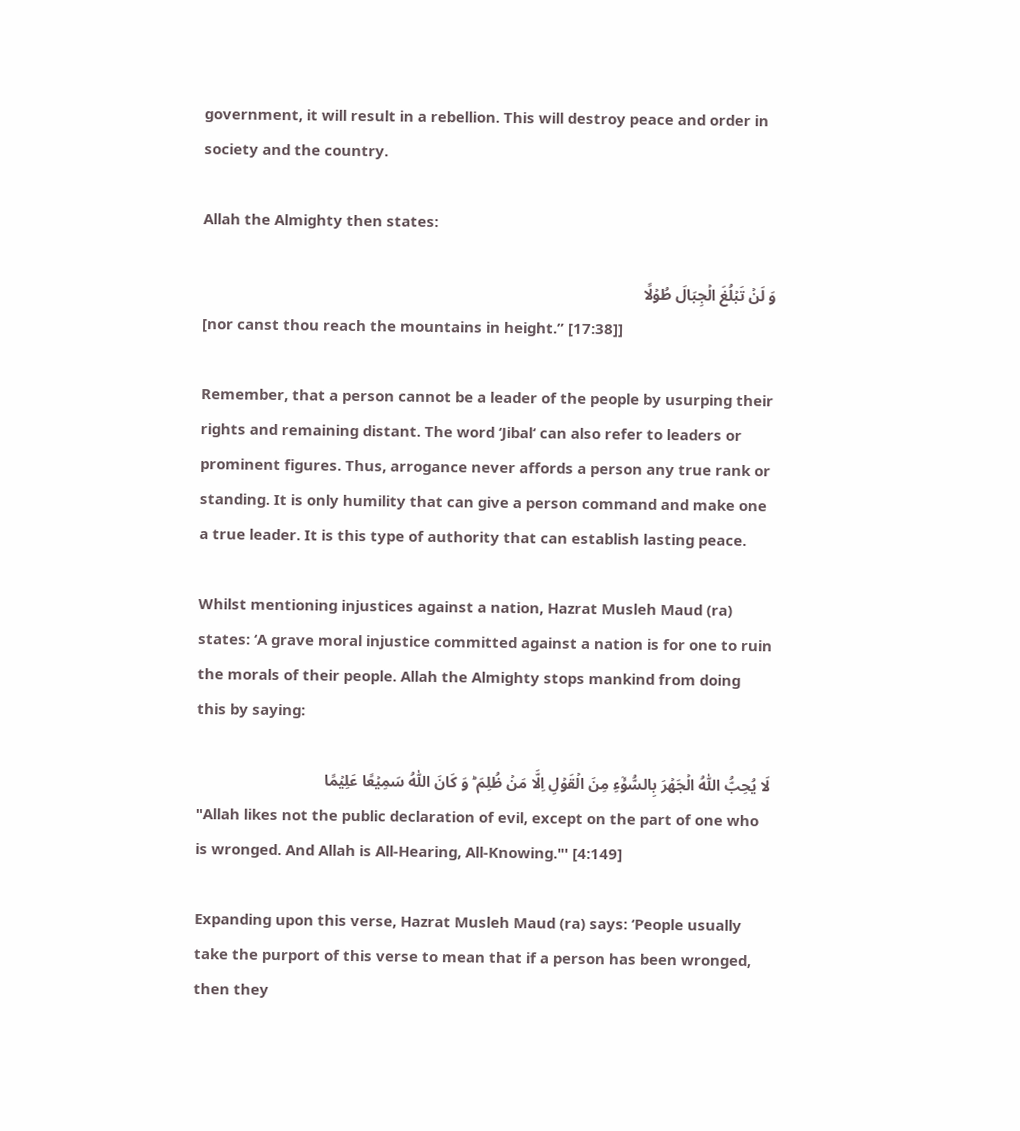government, it will result in a rebellion. This will destroy peace and order in society and the country.

Allah the Almighty then states:

وَ لَنۡ تَبۡلُغَ الۡجِبَالَ طُوۡلًا
[nor canst thou reach the mountains in height.” [17:38]]

Remember, that a person cannot be a leader of the people by usurping their rights and remaining distant. The word ‘Jibal‘ can also refer to leaders or prominent figures. Thus, arrogance never affords a person any true rank or standing. It is only humility that can give a person command and make one a true leader. It is this type of authority that can establish lasting peace.

Whilst mentioning injustices against a nation, Hazrat Musleh Maud (ra) states: ‘A grave moral injustice committed against a nation is for one to ruin the morals of their people. Allah the Almighty stops mankind from doing this by saying:

لَا یُحِبُّ اللّٰہُ الۡجَھۡرَ بِالسُّوۡٓءِ مِنَ الۡقَوۡلِ اِلَّا مَنۡ ظُلِمَ ؕ وَ کَانَ اللّٰہُ سَمِیۡعًا عَلِیۡمًا
"Allah likes not the public declaration of evil, except on the part of one who is wronged. And Allah is All-Hearing, All-Knowing."' [4:149]

Expanding upon this verse, Hazrat Musleh Maud (ra) says: ‘People usually take the purport of this verse to mean that if a person has been wronged, then they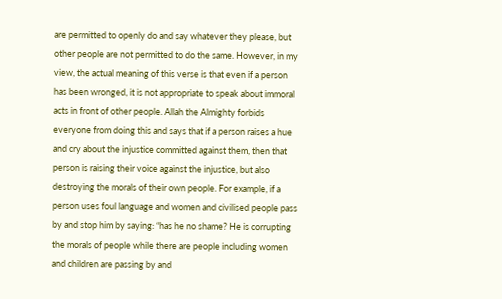are permitted to openly do and say whatever they please, but other people are not permitted to do the same. However, in my view, the actual meaning of this verse is that even if a person has been wronged, it is not appropriate to speak about immoral acts in front of other people. Allah the Almighty forbids everyone from doing this and says that if a person raises a hue and cry about the injustice committed against them, then that person is raising their voice against the injustice, but also destroying the morals of their own people. For example, if a person uses foul language and women and civilised people pass by and stop him by saying: “has he no shame? He is corrupting the morals of people while there are people including women and children are passing by and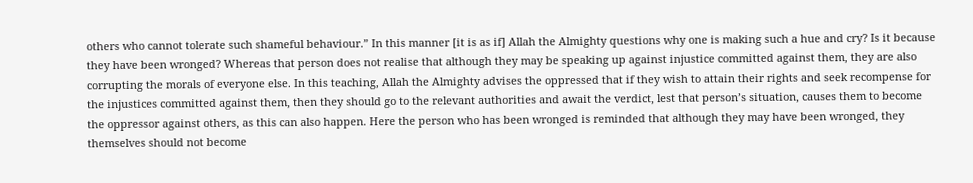others who cannot tolerate such shameful behaviour.” In this manner [it is as if] Allah the Almighty questions why one is making such a hue and cry? Is it because they have been wronged? Whereas that person does not realise that although they may be speaking up against injustice committed against them, they are also corrupting the morals of everyone else. In this teaching, Allah the Almighty advises the oppressed that if they wish to attain their rights and seek recompense for the injustices committed against them, then they should go to the relevant authorities and await the verdict, lest that person’s situation, causes them to become the oppressor against others, as this can also happen. Here the person who has been wronged is reminded that although they may have been wronged, they themselves should not become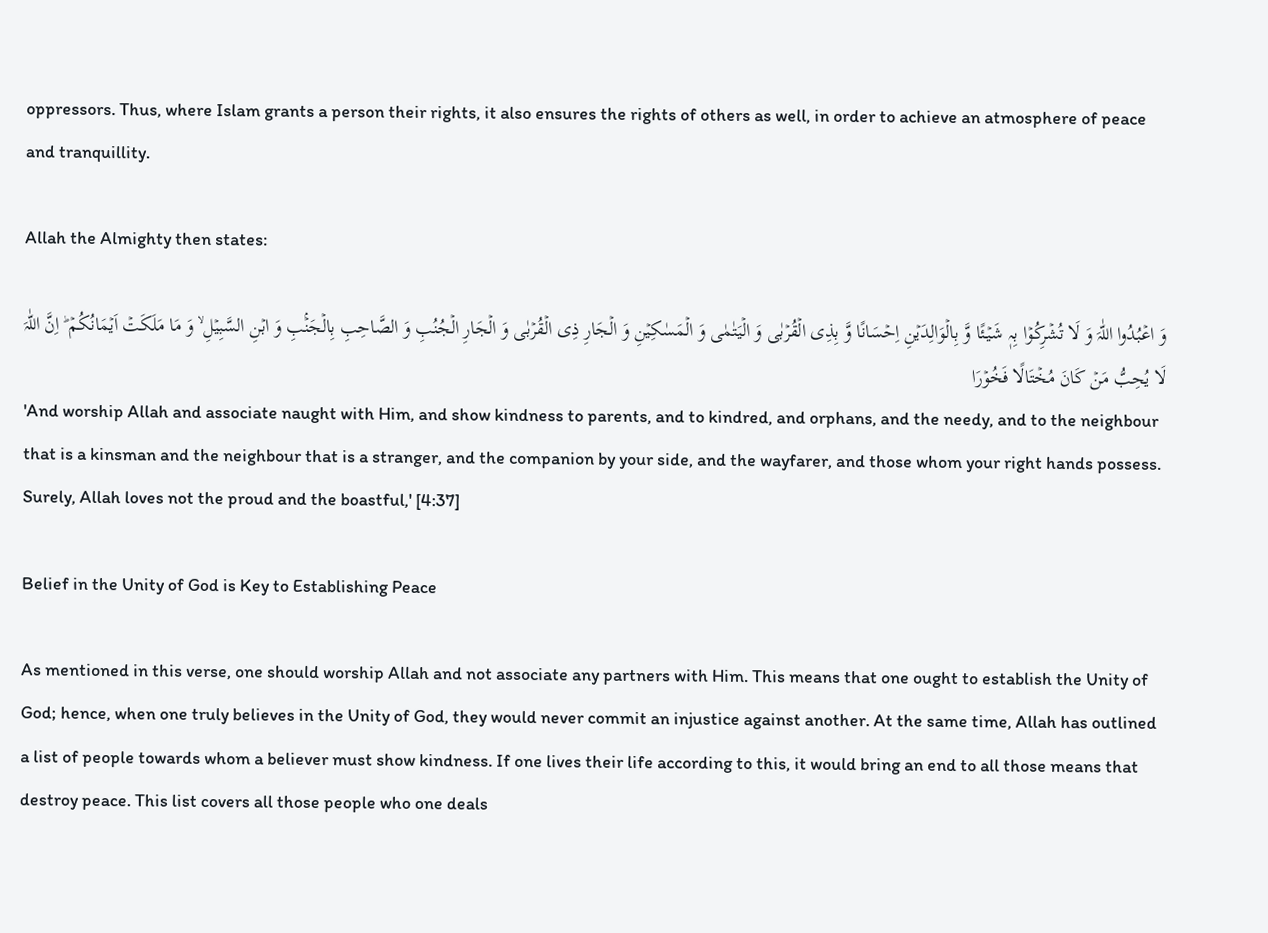oppressors. Thus, where Islam grants a person their rights, it also ensures the rights of others as well, in order to achieve an atmosphere of peace and tranquillity.

Allah the Almighty then states:

وَ اعۡبُدُوا اللّٰہَ وَ لَا تُشۡرِکُوۡا بِہٖ شَیۡئًا وَّ بِالۡوَالِدَیۡنِ اِحۡسَانًا وَّ بِذِی الۡقُرۡبٰی وَ الۡیَتٰمٰی وَ الۡمَسٰکِیۡنِ وَ الۡجَارِ ذِی الۡقُرۡبٰی وَ الۡجَارِ الۡجُنُبِ وَ الصَّاحِبِ بِالۡجَنۡۢبِ وَ ابۡنِ السَّبِیۡلِ ۙ وَ مَا مَلَکَتۡ اَیۡمَانُکُمۡ ؕ اِنَّ اللّٰہَ لَا یُحِبُّ مَنۡ کَانَ مُخۡتَالًا فَخُوۡرَا
'And worship Allah and associate naught with Him, and show kindness to parents, and to kindred, and orphans, and the needy, and to the neighbour that is a kinsman and the neighbour that is a stranger, and the companion by your side, and the wayfarer, and those whom your right hands possess. Surely, Allah loves not the proud and the boastful,' [4:37]

Belief in the Unity of God is Key to Establishing Peace

As mentioned in this verse, one should worship Allah and not associate any partners with Him. This means that one ought to establish the Unity of God; hence, when one truly believes in the Unity of God, they would never commit an injustice against another. At the same time, Allah has outlined a list of people towards whom a believer must show kindness. If one lives their life according to this, it would bring an end to all those means that destroy peace. This list covers all those people who one deals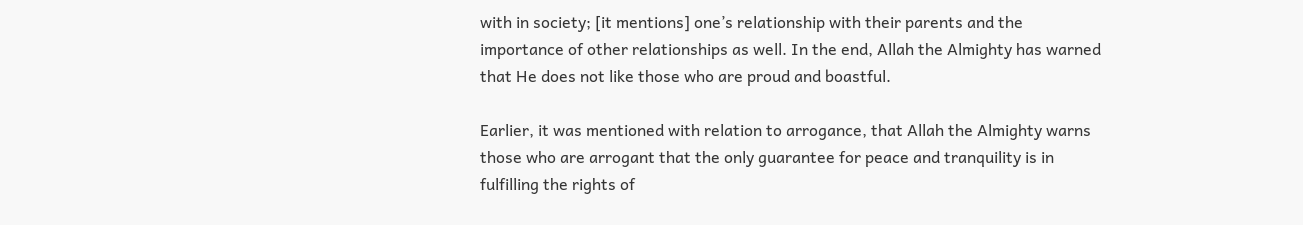with in society; [it mentions] one’s relationship with their parents and the importance of other relationships as well. In the end, Allah the Almighty has warned that He does not like those who are proud and boastful.

Earlier, it was mentioned with relation to arrogance, that Allah the Almighty warns those who are arrogant that the only guarantee for peace and tranquility is in fulfilling the rights of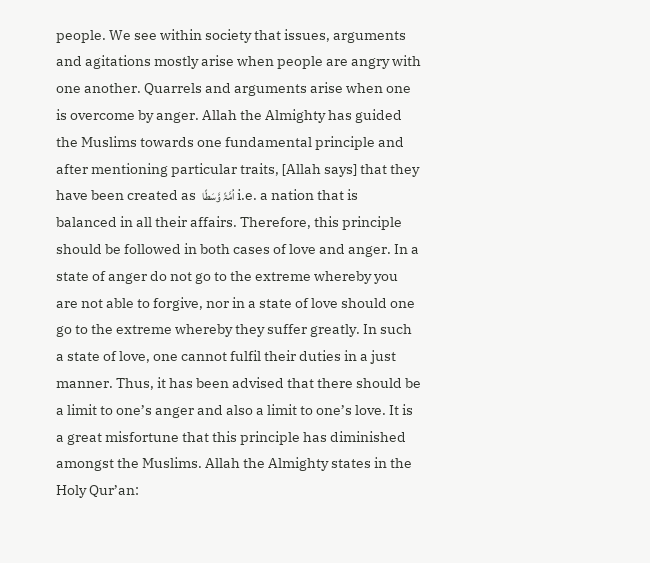people. We see within society that issues, arguments and agitations mostly arise when people are angry with one another. Quarrels and arguments arise when one is overcome by anger. Allah the Almighty has guided the Muslims towards one fundamental principle and after mentioning particular traits, [Allah says] that they have been created as  اُمَّۃً وَّسَطًا i.e. a nation that is balanced in all their affairs. Therefore, this principle should be followed in both cases of love and anger. In a state of anger do not go to the extreme whereby you are not able to forgive, nor in a state of love should one go to the extreme whereby they suffer greatly. In such a state of love, one cannot fulfil their duties in a just manner. Thus, it has been advised that there should be a limit to one’s anger and also a limit to one’s love. It is a great misfortune that this principle has diminished amongst the Muslims. Allah the Almighty states in the Holy Qur’an: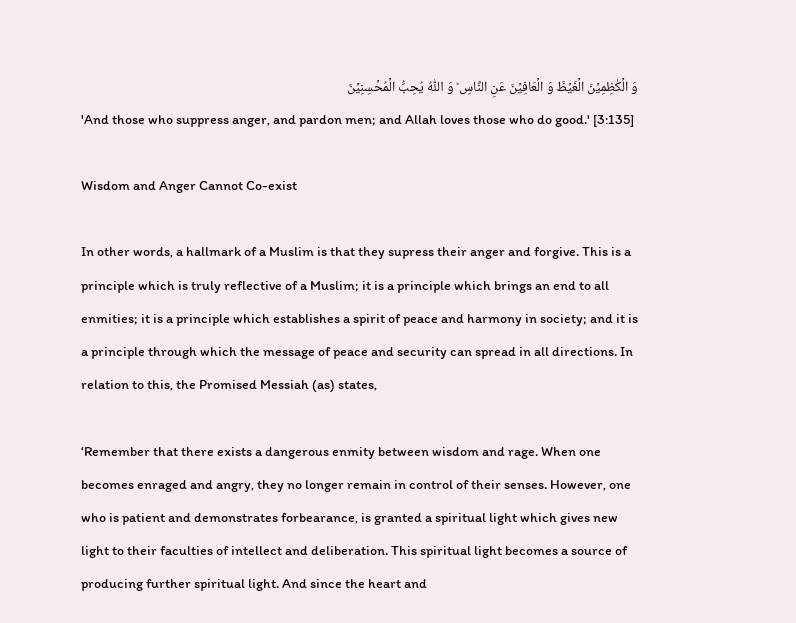وَ الۡکٰظِمِیۡنَ الۡغَیۡظَ وَ الۡعَافِیۡنَ عَنِ النَّاسِ ؕ وَ اللّٰہُ یُحِبُّ الۡمُحۡسِنِیۡنَ
'And those who suppress anger, and pardon men; and Allah loves those who do good.' [3:135]

Wisdom and Anger Cannot Co-exist

In other words, a hallmark of a Muslim is that they supress their anger and forgive. This is a principle which is truly reflective of a Muslim; it is a principle which brings an end to all enmities; it is a principle which establishes a spirit of peace and harmony in society; and it is a principle through which the message of peace and security can spread in all directions. In relation to this, the Promised Messiah (as) states,

‘Remember that there exists a dangerous enmity between wisdom and rage. When one becomes enraged and angry, they no longer remain in control of their senses. However, one who is patient and demonstrates forbearance, is granted a spiritual light which gives new light to their faculties of intellect and deliberation. This spiritual light becomes a source of producing further spiritual light. And since the heart and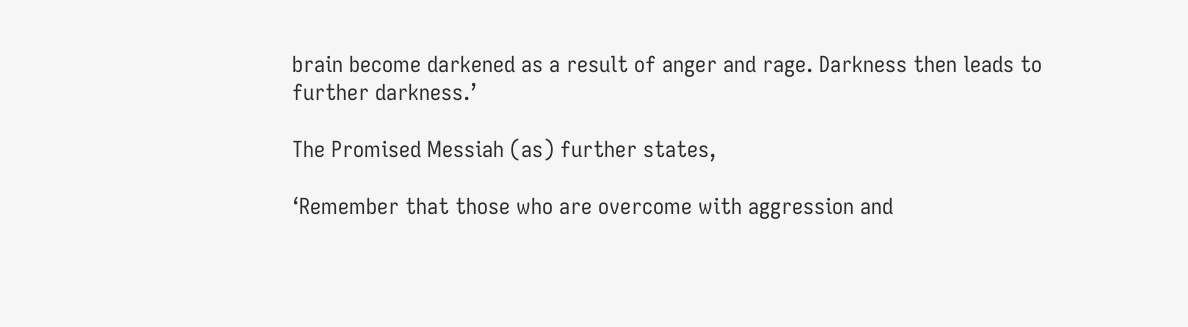brain become darkened as a result of anger and rage. Darkness then leads to further darkness.’

The Promised Messiah (as) further states,

‘Remember that those who are overcome with aggression and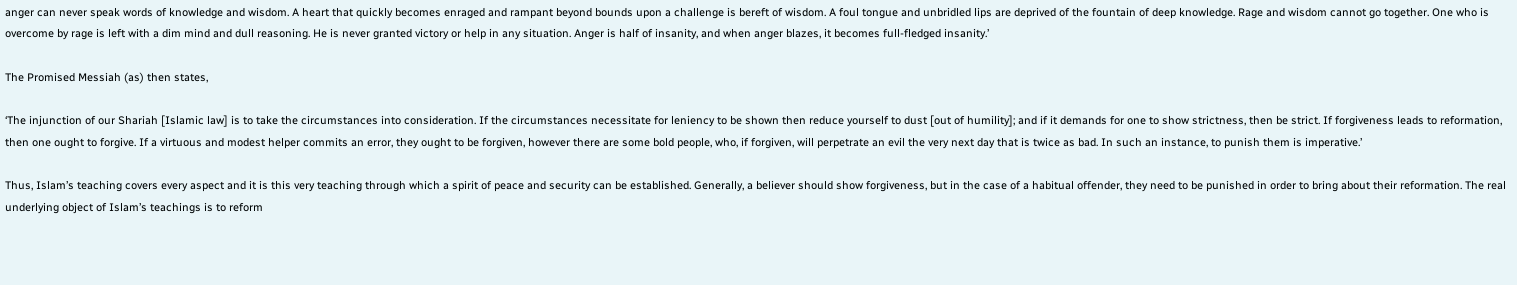anger can never speak words of knowledge and wisdom. A heart that quickly becomes enraged and rampant beyond bounds upon a challenge is bereft of wisdom. A foul tongue and unbridled lips are deprived of the fountain of deep knowledge. Rage and wisdom cannot go together. One who is overcome by rage is left with a dim mind and dull reasoning. He is never granted victory or help in any situation. Anger is half of insanity, and when anger blazes, it becomes full-fledged insanity.’

The Promised Messiah (as) then states,

‘The injunction of our Shariah [Islamic law] is to take the circumstances into consideration. If the circumstances necessitate for leniency to be shown then reduce yourself to dust [out of humility]; and if it demands for one to show strictness, then be strict. If forgiveness leads to reformation, then one ought to forgive. If a virtuous and modest helper commits an error, they ought to be forgiven, however there are some bold people, who, if forgiven, will perpetrate an evil the very next day that is twice as bad. In such an instance, to punish them is imperative.’

Thus, Islam’s teaching covers every aspect and it is this very teaching through which a spirit of peace and security can be established. Generally, a believer should show forgiveness, but in the case of a habitual offender, they need to be punished in order to bring about their reformation. The real underlying object of Islam’s teachings is to reform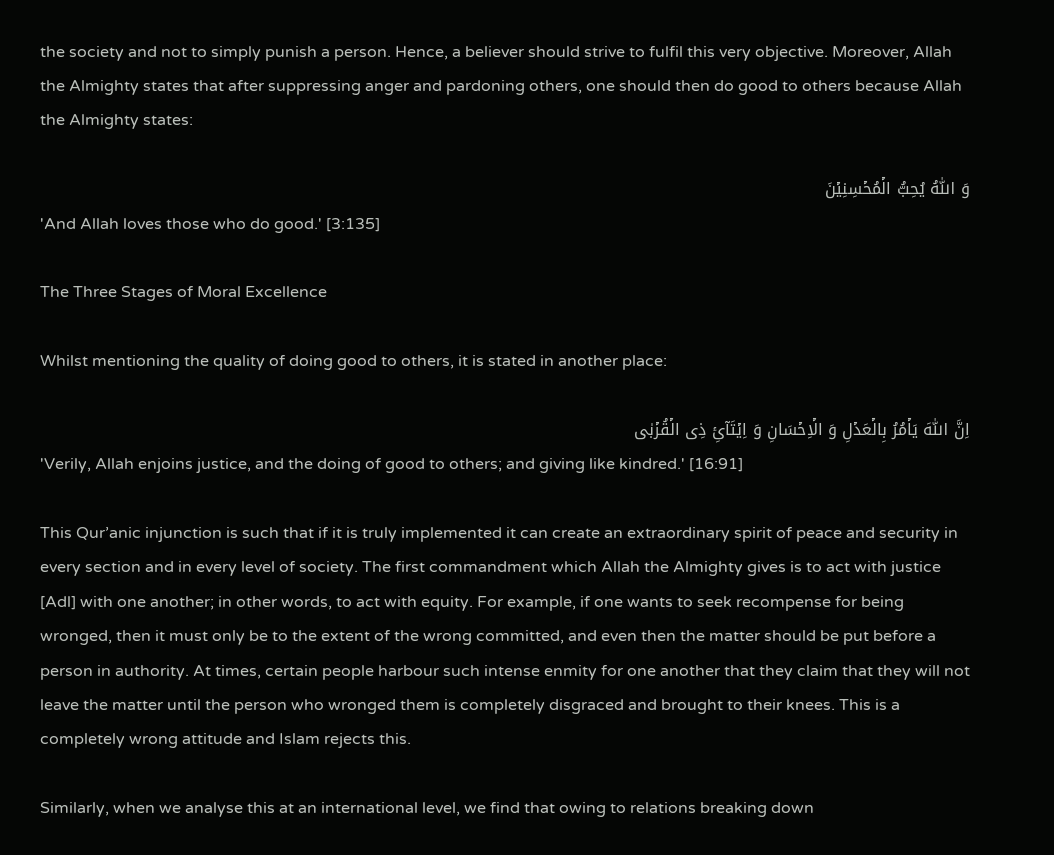the society and not to simply punish a person. Hence, a believer should strive to fulfil this very objective. Moreover, Allah the Almighty states that after suppressing anger and pardoning others, one should then do good to others because Allah the Almighty states:

وَ اللّٰہُ یُحِبُّ الۡمُحۡسِنِیۡنَ
'And Allah loves those who do good.' [3:135]

The Three Stages of Moral Excellence

Whilst mentioning the quality of doing good to others, it is stated in another place:

اِنَّ اللّٰہَ یَاۡمُرُ بِالۡعَدۡلِ وَ الۡاِحۡسَانِ وَ اِیۡتَآیِٔ ذِی الۡقُرۡبٰی
'Verily, Allah enjoins justice, and the doing of good to others; and giving like kindred.' [16:91]

This Qur’anic injunction is such that if it is truly implemented it can create an extraordinary spirit of peace and security in every section and in every level of society. The first commandment which Allah the Almighty gives is to act with justice [Adl] with one another; in other words, to act with equity. For example, if one wants to seek recompense for being wronged, then it must only be to the extent of the wrong committed, and even then the matter should be put before a person in authority. At times, certain people harbour such intense enmity for one another that they claim that they will not leave the matter until the person who wronged them is completely disgraced and brought to their knees. This is a completely wrong attitude and Islam rejects this.

Similarly, when we analyse this at an international level, we find that owing to relations breaking down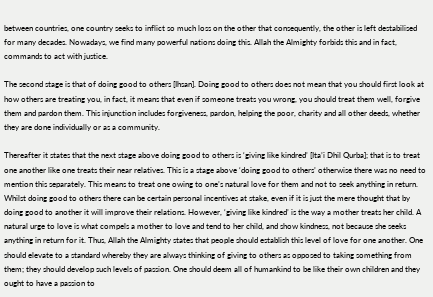between countries, one country seeks to inflict so much loss on the other that consequently, the other is left destabilised for many decades. Nowadays, we find many powerful nations doing this. Allah the Almighty forbids this and in fact, commands to act with justice.

The second stage is that of doing good to others [Ihsan]. Doing good to others does not mean that you should first look at how others are treating you, in fact, it means that even if someone treats you wrong, you should treat them well, forgive them and pardon them. This injunction includes forgiveness, pardon, helping the poor, charity and all other deeds, whether they are done individually or as a community.

Thereafter it states that the next stage above doing good to others is ‘giving like kindred’ [Ita’i Dhil Qurba]; that is to treat one another like one treats their near relatives. This is a stage above ‘doing good to others’ otherwise there was no need to mention this separately. This means to treat one owing to one’s natural love for them and not to seek anything in return. Whilst doing good to others there can be certain personal incentives at stake, even if it is just the mere thought that by doing good to another it will improve their relations. However, ‘giving like kindred’ is the way a mother treats her child. A natural urge to love is what compels a mother to love and tend to her child, and show kindness, not because she seeks anything in return for it. Thus, Allah the Almighty states that people should establish this level of love for one another. One should elevate to a standard whereby they are always thinking of giving to others as opposed to taking something from them; they should develop such levels of passion. One should deem all of humankind to be like their own children and they ought to have a passion to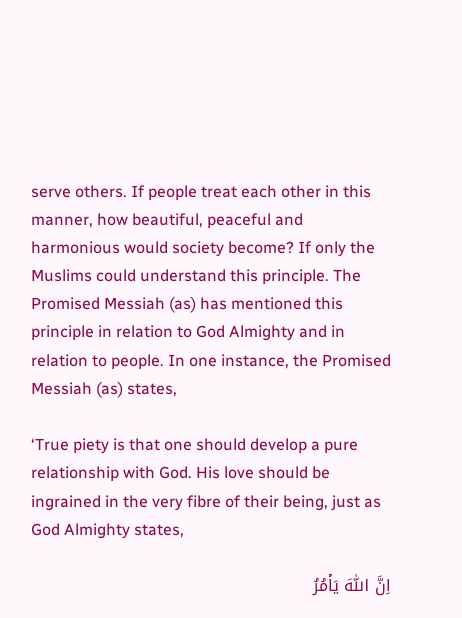serve others. If people treat each other in this manner, how beautiful, peaceful and harmonious would society become? If only the Muslims could understand this principle. The Promised Messiah (as) has mentioned this principle in relation to God Almighty and in relation to people. In one instance, the Promised Messiah (as) states,

‘True piety is that one should develop a pure relationship with God. His love should be ingrained in the very fibre of their being, just as God Almighty states,

اِنَّ اللّٰہَ یَاۡمُرُ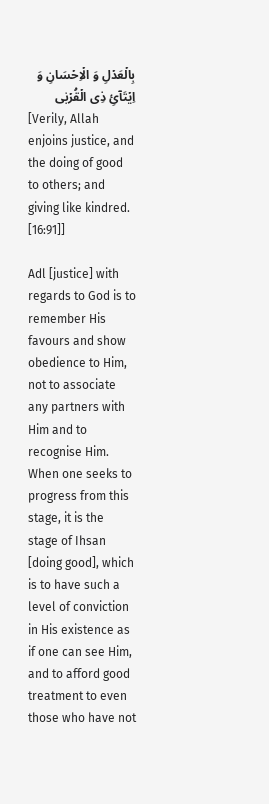بِالۡعَدۡلِ وَ الۡاِحۡسَانِ وَ اِیۡتَآیِٔ ذِی الۡقُرۡبٰی
[Verily, Allah enjoins justice, and the doing of good to others; and giving like kindred. [16:91]]

Adl [justice] with regards to God is to remember His favours and show obedience to Him, not to associate any partners with Him and to recognise Him. When one seeks to progress from this stage, it is the stage of Ihsan [doing good], which is to have such a level of conviction in His existence as if one can see Him, and to afford good treatment to even those who have not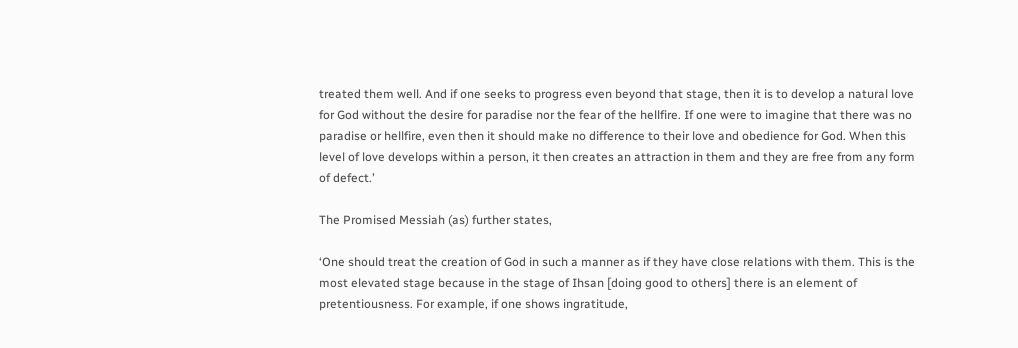treated them well. And if one seeks to progress even beyond that stage, then it is to develop a natural love for God without the desire for paradise nor the fear of the hellfire. If one were to imagine that there was no paradise or hellfire, even then it should make no difference to their love and obedience for God. When this level of love develops within a person, it then creates an attraction in them and they are free from any form of defect.’

The Promised Messiah (as) further states,

‘One should treat the creation of God in such a manner as if they have close relations with them. This is the most elevated stage because in the stage of Ihsan [doing good to others] there is an element of pretentiousness. For example, if one shows ingratitude,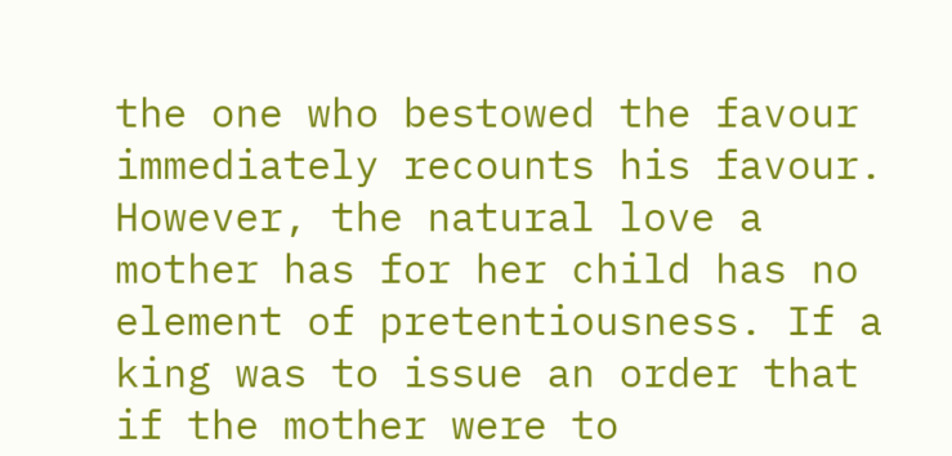the one who bestowed the favour immediately recounts his favour. However, the natural love a mother has for her child has no element of pretentiousness. If a king was to issue an order that if the mother were to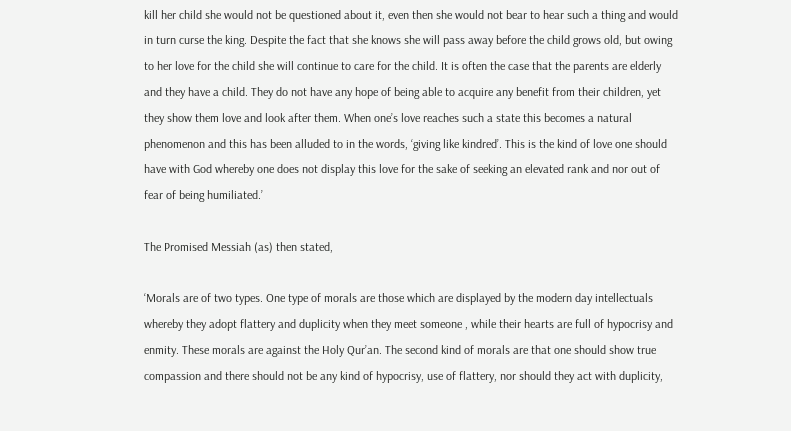kill her child she would not be questioned about it, even then she would not bear to hear such a thing and would in turn curse the king. Despite the fact that she knows she will pass away before the child grows old, but owing to her love for the child she will continue to care for the child. It is often the case that the parents are elderly and they have a child. They do not have any hope of being able to acquire any benefit from their children, yet they show them love and look after them. When one’s love reaches such a state this becomes a natural phenomenon and this has been alluded to in the words, ‘giving like kindred’. This is the kind of love one should have with God whereby one does not display this love for the sake of seeking an elevated rank and nor out of fear of being humiliated.’

The Promised Messiah (as) then stated,

‘Morals are of two types. One type of morals are those which are displayed by the modern day intellectuals whereby they adopt flattery and duplicity when they meet someone , while their hearts are full of hypocrisy and enmity. These morals are against the Holy Qur’an. The second kind of morals are that one should show true compassion and there should not be any kind of hypocrisy, use of flattery, nor should they act with duplicity,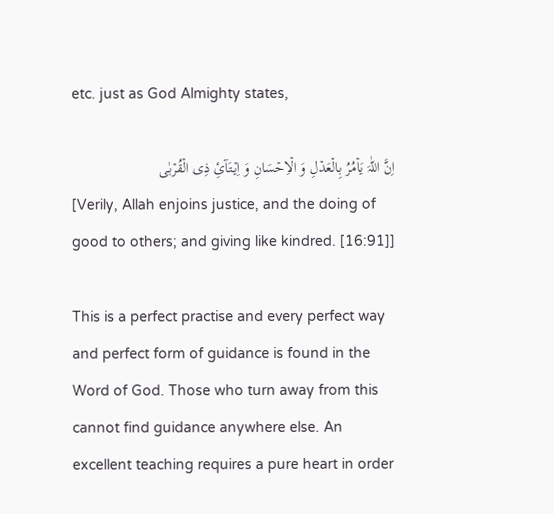etc. just as God Almighty states,

اِنَّ اللّٰہَ یَاۡمُرُ بِالۡعَدۡلِ وَ الۡاِحۡسَانِ وَ اِیۡتَآیِٔ ذِی الۡقُرۡبٰی
[Verily, Allah enjoins justice, and the doing of good to others; and giving like kindred. [16:91]]

This is a perfect practise and every perfect way and perfect form of guidance is found in the Word of God. Those who turn away from this cannot find guidance anywhere else. An excellent teaching requires a pure heart in order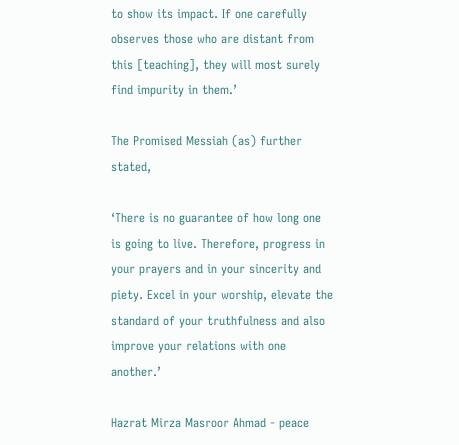to show its impact. If one carefully observes those who are distant from this [teaching], they will most surely find impurity in them.’

The Promised Messiah (as) further stated,

‘There is no guarantee of how long one is going to live. Therefore, progress in your prayers and in your sincerity and piety. Excel in your worship, elevate the standard of your truthfulness and also improve your relations with one another.’

Hazrat Mirza Masroor Ahmad - peace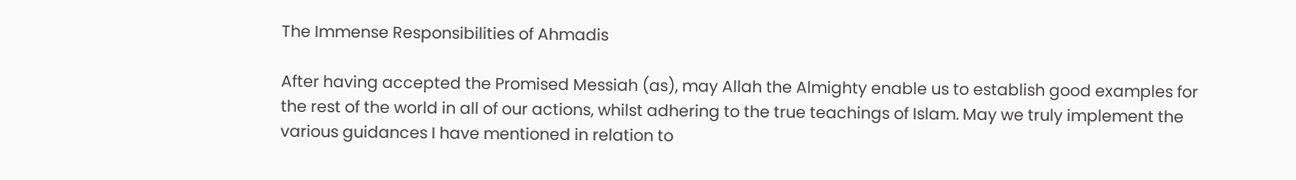The Immense Responsibilities of Ahmadis

After having accepted the Promised Messiah (as), may Allah the Almighty enable us to establish good examples for the rest of the world in all of our actions, whilst adhering to the true teachings of Islam. May we truly implement the various guidances I have mentioned in relation to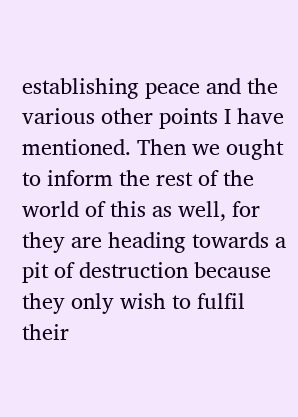establishing peace and the various other points I have mentioned. Then we ought to inform the rest of the world of this as well, for they are heading towards a pit of destruction because they only wish to fulfil their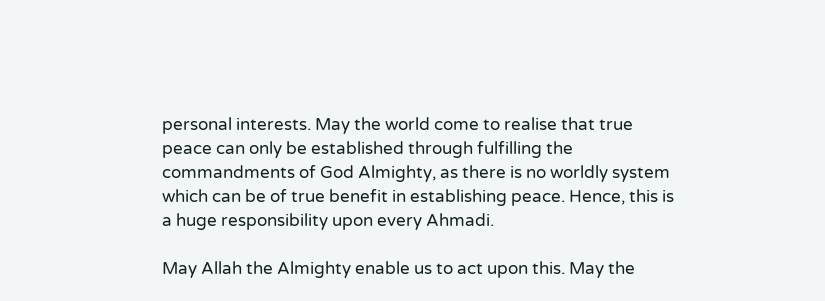personal interests. May the world come to realise that true peace can only be established through fulfilling the commandments of God Almighty, as there is no worldly system which can be of true benefit in establishing peace. Hence, this is a huge responsibility upon every Ahmadi.

May Allah the Almighty enable us to act upon this. May the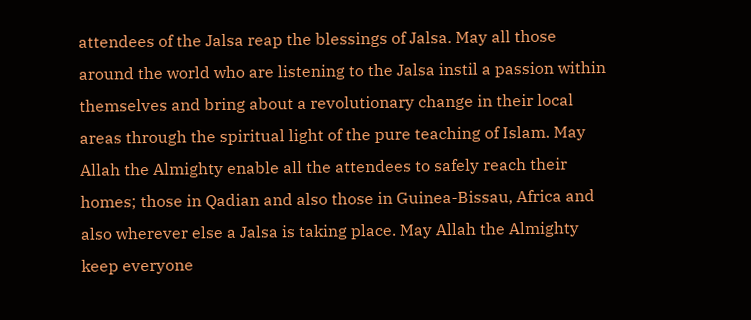attendees of the Jalsa reap the blessings of Jalsa. May all those around the world who are listening to the Jalsa instil a passion within themselves and bring about a revolutionary change in their local areas through the spiritual light of the pure teaching of Islam. May Allah the Almighty enable all the attendees to safely reach their homes; those in Qadian and also those in Guinea-Bissau, Africa and also wherever else a Jalsa is taking place. May Allah the Almighty keep everyone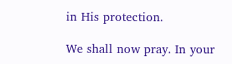in His protection.

We shall now pray. In your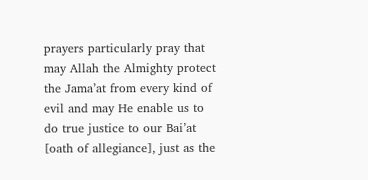prayers particularly pray that may Allah the Almighty protect the Jama’at from every kind of evil and may He enable us to do true justice to our Bai’at [oath of allegiance], just as the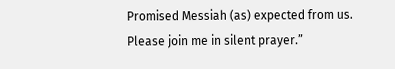Promised Messiah (as) expected from us. Please join me in silent prayer.”